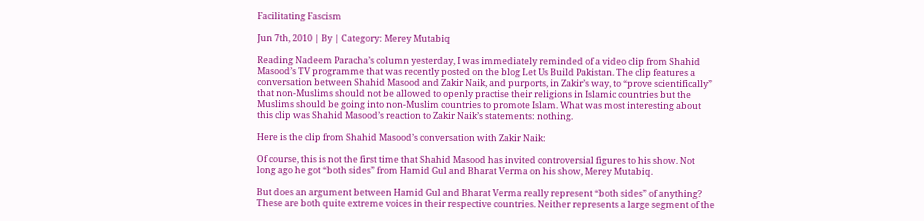Facilitating Fascism

Jun 7th, 2010 | By | Category: Merey Mutabiq

Reading Nadeem Paracha’s column yesterday, I was immediately reminded of a video clip from Shahid Masood’s TV programme that was recently posted on the blog Let Us Build Pakistan. The clip features a conversation between Shahid Masood and Zakir Naik, and purports, in Zakir’s way, to “prove scientifically” that non-Muslims should not be allowed to openly practise their religions in Islamic countries but the Muslims should be going into non-Muslim countries to promote Islam. What was most interesting about this clip was Shahid Masood’s reaction to Zakir Naik’s statements: nothing.

Here is the clip from Shahid Masood’s conversation with Zakir Naik:

Of course, this is not the first time that Shahid Masood has invited controversial figures to his show. Not long ago he got “both sides” from Hamid Gul and Bharat Verma on his show, Merey Mutabiq.

But does an argument between Hamid Gul and Bharat Verma really represent “both sides” of anything? These are both quite extreme voices in their respective countries. Neither represents a large segment of the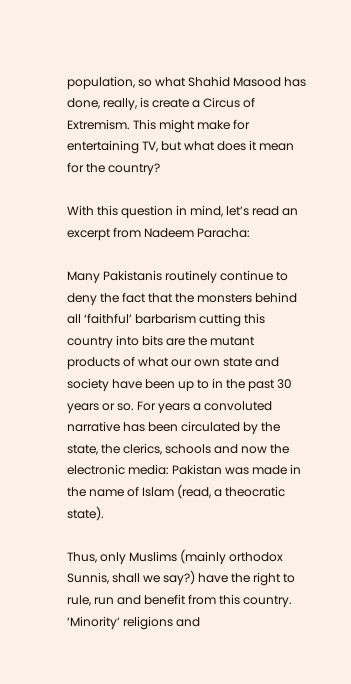population, so what Shahid Masood has done, really, is create a Circus of Extremism. This might make for entertaining TV, but what does it mean for the country?

With this question in mind, let’s read an excerpt from Nadeem Paracha:

Many Pakistanis routinely continue to deny the fact that the monsters behind all ‘faithful’ barbarism cutting this country into bits are the mutant products of what our own state and society have been up to in the past 30 years or so. For years a convoluted narrative has been circulated by the state, the clerics, schools and now the electronic media: Pakistan was made in the name of Islam (read, a theocratic state).

Thus, only Muslims (mainly orthodox Sunnis, shall we say?) have the right to rule, run and benefit from this country. ‘Minority’ religions and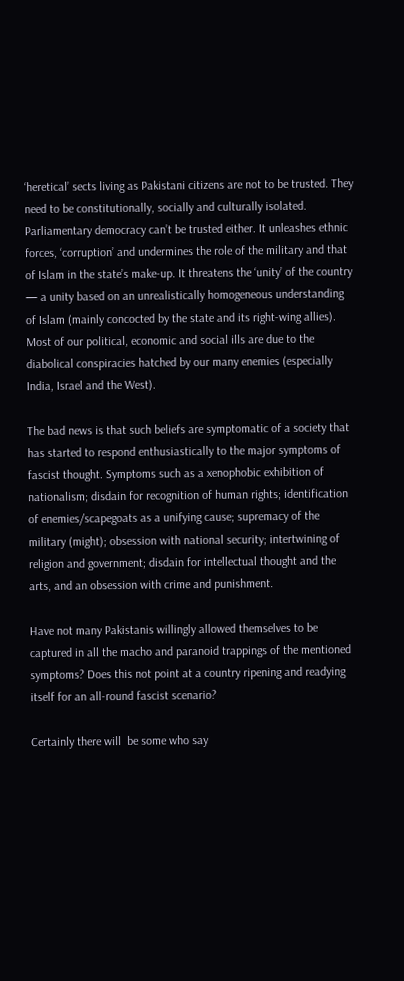‘heretical’ sects living as Pakistani citizens are not to be trusted. They need to be constitutionally, socially and culturally isolated. Parliamentary democracy can’t be trusted either. It unleashes ethnic forces, ‘corruption’ and undermines the role of the military and that of Islam in the state’s make-up. It threatens the ‘unity’ of the country — a unity based on an unrealistically homogeneous understanding of Islam (mainly concocted by the state and its right-wing allies). Most of our political, economic and social ills are due to the diabolical conspiracies hatched by our many enemies (especially India, Israel and the West).

The bad news is that such beliefs are symptomatic of a society that has started to respond enthusiastically to the major symptoms of fascist thought. Symptoms such as a xenophobic exhibition of nationalism; disdain for recognition of human rights; identification of enemies/scapegoats as a unifying cause; supremacy of the military (might); obsession with national security; intertwining of religion and government; disdain for intellectual thought and the arts, and an obsession with crime and punishment.

Have not many Pakistanis willingly allowed themselves to be captured in all the macho and paranoid trappings of the mentioned symptoms? Does this not point at a country ripening and readying itself for an all-round fascist scenario?

Certainly there will  be some who say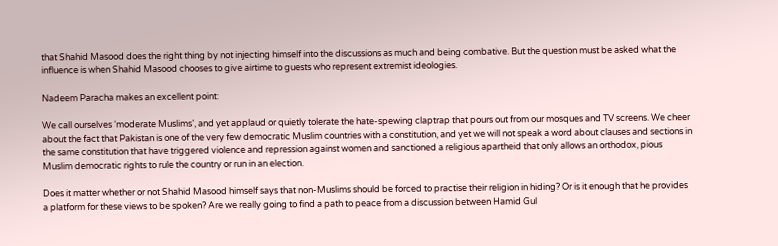that Shahid Masood does the right thing by not injecting himself into the discussions as much and being combative. But the question must be asked what the influence is when Shahid Masood chooses to give airtime to guests who represent extremist ideologies.

Nadeem Paracha makes an excellent point:

We call ourselves ‘moderate Muslims’, and yet applaud or quietly tolerate the hate-spewing claptrap that pours out from our mosques and TV screens. We cheer about the fact that Pakistan is one of the very few democratic Muslim countries with a constitution, and yet we will not speak a word about clauses and sections in the same constitution that have triggered violence and repression against women and sanctioned a religious apartheid that only allows an orthodox, pious Muslim democratic rights to rule the country or run in an election.

Does it matter whether or not Shahid Masood himself says that non-Muslims should be forced to practise their religion in hiding? Or is it enough that he provides a platform for these views to be spoken? Are we really going to find a path to peace from a discussion between Hamid Gul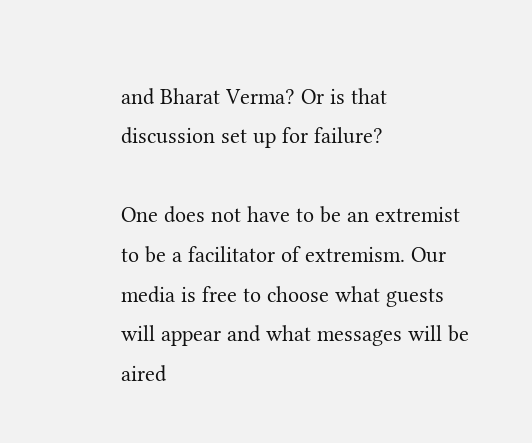and Bharat Verma? Or is that discussion set up for failure?

One does not have to be an extremist to be a facilitator of extremism. Our media is free to choose what guests will appear and what messages will be aired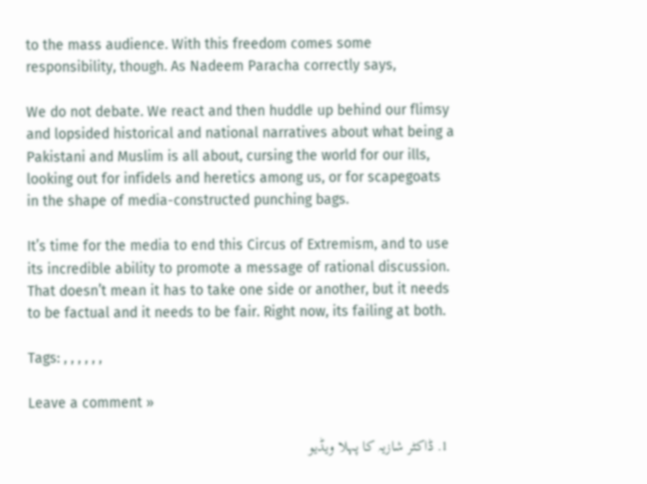to the mass audience. With this freedom comes some responsibility, though. As Nadeem Paracha correctly says,

We do not debate. We react and then huddle up behind our flimsy and lopsided historical and national narratives about what being a Pakistani and Muslim is all about, cursing the world for our ills, looking out for infidels and heretics among us, or for scapegoats in the shape of media-constructed punching bags.

It’s time for the media to end this Circus of Extremism, and to use its incredible ability to promote a message of rational discussion. That doesn’t mean it has to take one side or another, but it needs to be factual and it needs to be fair. Right now, its failing at both.

Tags: , , , , , ,

Leave a comment »

  1. ڈاکٹر شازیہ کا پہلا ویڈیو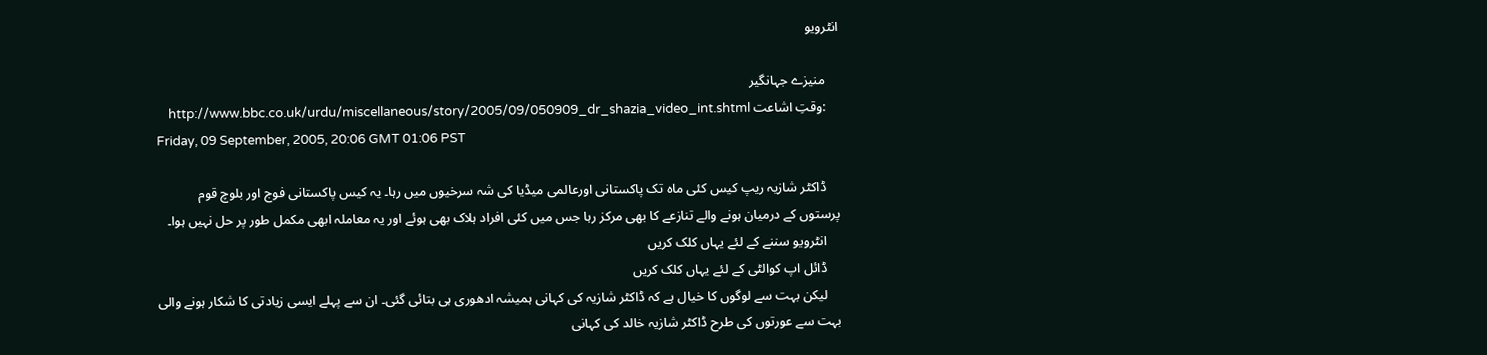انٹرویو

    منیزے جہانگیر
    http://www.bbc.co.uk/urdu/miscellaneous/story/2005/09/050909_dr_shazia_video_int.shtml وقتِ اشاعت: Friday, 09 September, 2005, 20:06 GMT 01:06 PST

    ڈاکٹر شازیہ ریپ کیس کئی ماہ تک پاکستانی اورعالمی میڈیا کی شہ سرخیوں میں رہا۔ یہ کیس پاکستانی فوج اور بلوچ قوم پرستوں کے درمیان ہونے والے تنازعے کا بھی مرکز رہا جس میں کئی افراد ہلاک بھی ہوئے اور یہ معاملہ ابھی مکمل طور پر حل نہیں ہوا۔
    انٹرویو سننے کے لئے یہاں کلک کریں
    ڈائل اپ کوالٹی کے لئے یہاں کلک کریں
    لیکن بہت سے لوگوں کا خیال ہے کہ ڈاکٹر شازیہ کی کہانی ہمیشہ ادھوری ہی بتائی گئی۔ ان سے پہلے ایسی زیادتی کا شکار ہونے والی بہت سے عورتوں کی طرح ڈاکٹر شازیہ خالد کی کہانی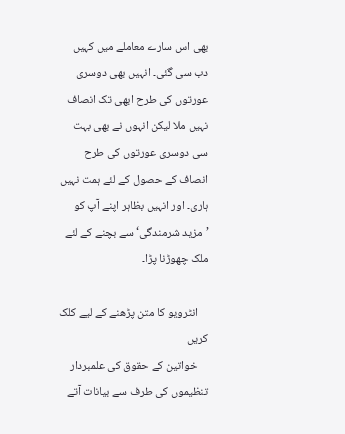بھی اس سارے معاملے میں کہیں دب سی گئی۔ انہیں بھی دوسری عورتوں کی طرح ابھی تک انصاف نہیں ملا لیکن انہوں نے بھی بہت سی دوسری عورتوں کی طرح انصاف کے حصول کے لئے ہمت نہیں ہاری۔ اور انہیں بظاہر اپنے آپ کو ’مزید شرمندگی‘ سے بچنے کے لئے ملک چھوڑنا پڑا۔

    انٹرویو کا متن پڑھنے کے لیے کلک کریں
    خواتین کے حقوق کی علمبردار تنظیموں کی طرف سے بیانات آتے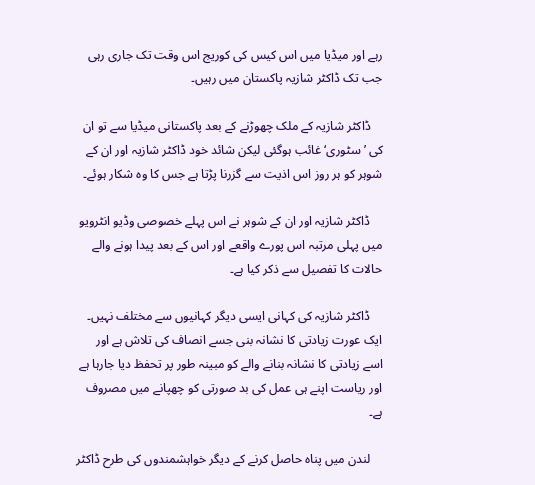رہے اور میڈیا میں اس کیس کی کوریج اس وقت تک جاری رہی جب تک ڈاکٹر شازیہ پاکستان میں رہیں۔

    ڈاکٹر شازیہ کے ملک چھوڑنے کے بعد پاکستانی میڈیا سے تو ان کی ’سٹوری‘ غائب ہوگئی لیکن شائد خود ڈاکٹر شازیہ اور ان کے شوہر کو ہر روز اس اذیت سے گزرنا پڑتا ہے جس کا وہ شکار ہوئے۔

    ڈاکٹر شازیہ اور ان کے شوہر نے اس پہلے خصوصی وڈیو انٹرویو میں پہلی مرتبہ اس پورے واقعے اور اس کے بعد پیدا ہونے والے حالات کا تفصیل سے ذکر کیا ہے۔

    ڈاکٹر شازیہ کی کہانی ایسی دیگر کہانیوں سے مختلف نہیں۔ ایک عورت زیادتی کا نشانہ بنی جسے انصاف کی تلاش ہے اور اسے زیادتی کا نشانہ بنانے والے کو مبینہ طور پر تحفظ دیا جارہا ہے اور ریاست اپنے ہی عمل کی بد صورتی کو چھپانے میں مصروف ہے۔

    لندن میں پناہ حاصل کرنے کے دیگر خواہشمندوں کی طرح ڈاکٹر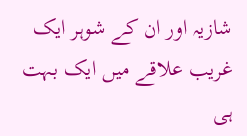شازیہ اور ان کے شوہر ایک غریب علاقے میں ایک بہت ہی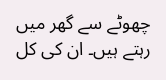چھوٹے سے گھر میں رہتے ہیں۔ ان کی کل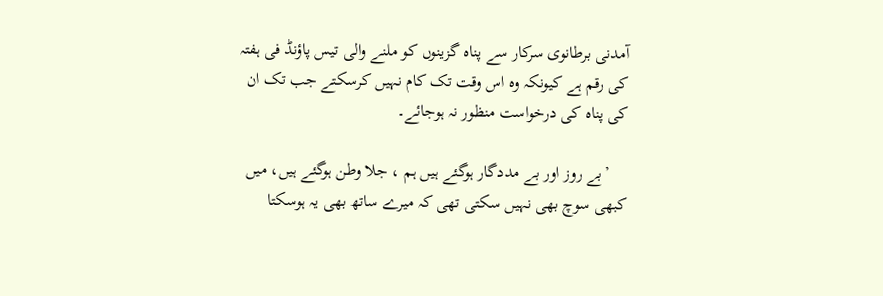آمدنی برطانوی سرکار سے پناہ گزینوں کو ملنے والی تیس پاؤنڈ فی ہفتہ کی رقم ہے کیونکہ وہ اس وقت تک کام نہیں کرسکتے جب تک ان کی پناہ کی درخواست منظور نہ ہوجائے۔

    ’بے روز اور بے مددگار ہوگئے ہیں ہم ، جلا وطن ہوگئے ہیں، میں کبھی سوچ بھی نہیں سکتی تھی کہ میرے ساتھ بھی یہ ہوسکتا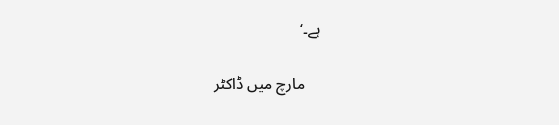ہے۔‘

    مارچ میں ڈاکٹر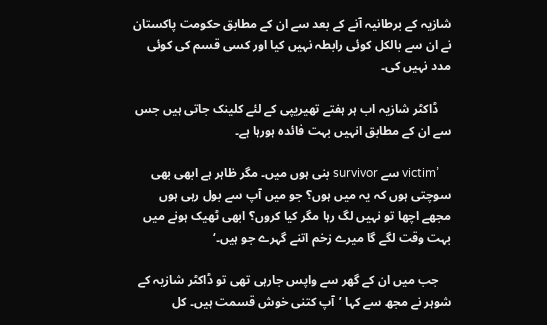شازیہ کے برطانیہ آنے کے بعد سے ان کے مطابق حکومت پاکستان نے ان سے بالکل کوئی رابطہ نہیں کیا اور کسی قسم کی کوئی مدد نہیں کی۔

    ڈاکٹر شازیہ اب ہر ہفتے تھیریپی کے لئے کلینک جاتی ہیں جس سے ان کے مطابق انہیں بہت فائدہ ہورہا ہے۔

    ’victim سے survivor بنی ہوں میں۔ مگر ظاہر ہے ابھی بھی سوچتی ہوں کہ یہ میں ہوں؟ جو میں آپ سے بول رہی ہوں مجھے اچھا تو نہیں لگ رہا مگر کیا کروں؟ ابھی ٹھیک ہونے میں بہت وقت لگے گا میرے زخم اتنے گہرے جو ہیں۔‘

    جب میں ان کے گھر سے واپس جارہی تھی تو ڈاکٹر شازیہ کے شوہر نے مجھ سے کہا ’آپ کتنی خوش قسمت ہیں۔ کل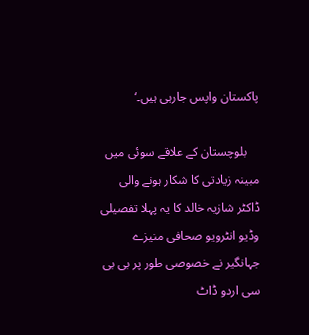پاکستان واپس جارہی ہیں۔‘

    بلوچستان کے علاقے سوئی میں مبینہ زیادتی کا شکار ہونے والی ڈاکٹر شازیہ خالد کا یہ پہلا تفصیلی وڈیو انٹرویو صحافی منیزے جہانگیر نے خصوصی طور پر بی بی سی اردو ڈاٹ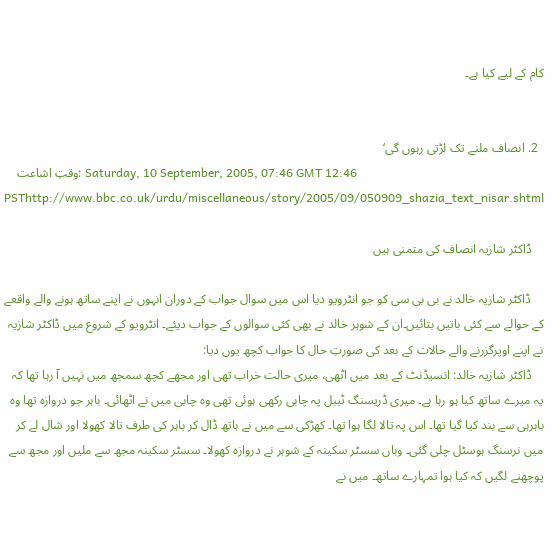کام کے لیے کیا ہے۔


  2. انصاف ملنے تک لڑتی رہوں گی‘
    وقتِ اشاعت: Saturday, 10 September, 2005, 07:46 GMT 12:46 PSThttp://www.bbc.co.uk/urdu/miscellaneous/story/2005/09/050909_shazia_text_nisar.shtml

    ڈاکٹر شازیہ انصاف کی متمنی ہیں

    ڈاکٹر شازیہ خالد نے بی بی سی کو جو انٹرویو دیا اس میں سوال جواب کے دوران انہوں نے اپنے ساتھ ہونے والے واقعے کے حوالے سے کئی باتیں بتائیں۔ان کے شوہر خالد نے بھی کئی سوالوں کے جواب دیئے۔ انٹرویو کے شروع میں ڈاکٹر شازیہ نے اپنے اوپرگزرنے والے حالات کے بعد کی صورتِ حال کا جواب کچھ یوں دیا:
    ڈاکٹر شازیہ خالد: انسیڈنٹ کے بعد میں اٹھی، میری حالت خراب تھی اور مجھے کچھ سمجھ میں نہیں آ رہا تھا کہ یہ میرے ساتھ کیا ہو رہا ہے۔ میری ڈریسنگ ٹیبل پہ چابی رکھی ہوئی تھی وہ چابی میں نے اٹھائی۔ باہر جو دروازہ تھا وہ باہرہی سے بند کیا گیا تھا۔ اس پہ تالا لگا ہوا تھا۔ کھڑکی سے میں نے ہاتھ ڈال کر باہر کی طرف تالا کھولا اور شال لے کر میں نرسنگ ہوسٹل چلی گئی۔ وہاں سسٹر سکینہ کے شوہر نے دروازہ کھولا۔ سسٹر سکینہ مجھ سے ملیں اور مجھ سے پوچھنے لگیں کہ کیا ہوا تمہارے ساتھ۔ میں نے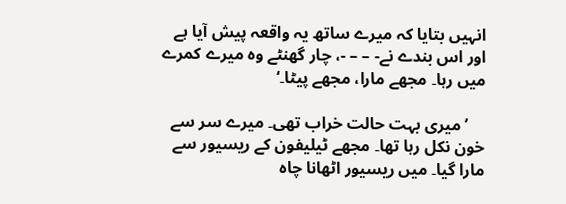انہیں بتایا کہ میرے ساتھ یہ واقعہ پیش آیا ہے اور اس بندے نے- – – -، چار گھنٹے وہ میرے کمرے میں رہا۔ مجھے مارا، مجھے پیٹا۔‘

    ’میری بہت حالت خراب تھی۔ میرے سر سے خون نکل رہا تھا۔ مجھے ٹیلیفون کے ریسیور سے مارا گیا۔ میں ریسیور اٹھانا چاہ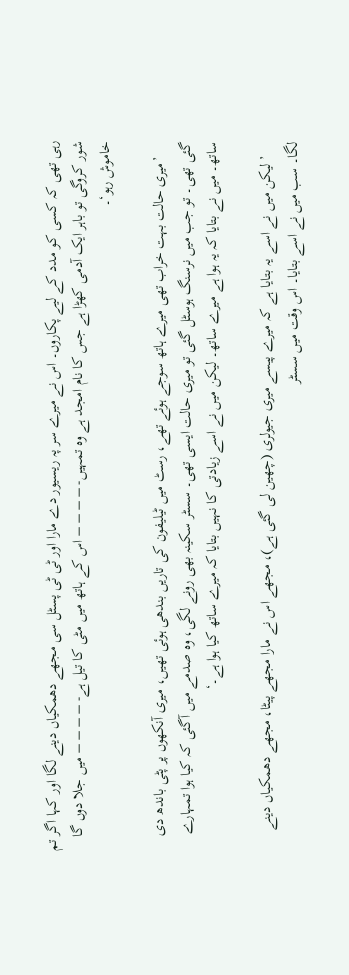رہی تھی کہ کسی کو مدد کے لیے پکاروں۔ اس نے میرے سر پہ ریسیور دے مارا اور ٹی ٹی پسٹل سی مجھے دھمکیاں دینے لگا اور کہا اگر تم شور کروگی تو باہر ایک آدمی کھڑا ہے جس کا نام امجد ہے وہ تمہیں- – – – – اس کے ہاتھ میں مٹی کا تیل ہے- – – – – میں جلا دوں گا خاموش رہو‘۔

    ’میری حالت بہت خراب تھی میرے ہاتھ سوجے ہوئے تھے، رسٹ میں ٹیلیفون کی تاریں بندھی ہوئی تھیں، میری آنکھوں پر پٹی باندھ دی گئی تھی۔ تو جب میں نرسنگ ہوسٹل گئی تو میری حالت ایسی تھی۔ سسٹر سکینہ بھی رونے لگی، وہ صدمے میں آگئی کہ کیا ہوا تمہارے ساتھ۔ میں نے بتایا کہ یہ ہوا ہے میرے ساتھ۔ لیکن میں نے اسے زیادتی کا نہیں بتایا کہ میرے ساتھ کیا ہوا ہے۔‘

    ’لیکن میں نے اسے یہ بتایا ہے کہ میرے پیسے میری جیولری (چھین لی گئی ہے)، مجھے اس نے مارا مجھے پیٹا، مجھے دھمکیاں دینے لگا۔ سب میں نے اسے بتایا۔ اس وقت میں سسٹر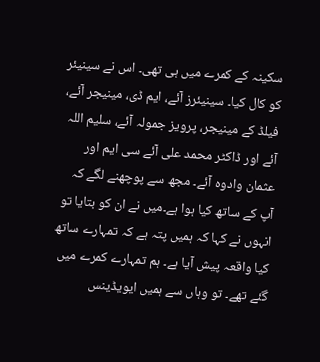سکینہ کے کمرے میں ہی تھی۔ اس نے سینیئر کو کال کیا۔ سینیئرز آئے، ایم ڈی، مینیجر آئے، فیلڈ کے مینیجر، پرویز جمولہ آئے، سلیم اللہ آئے اور ڈاکٹر محمد علی آئے سی ایم اور عثمان وادوہ آئے۔ مجھ سے پوچھنے لگے کہ آپ کے ساتھ کیا ہوا ہے۔میں نے ان کو بتایا تو انہوں نے کہا کہ ہمیں پتہ ہے کہ تمہارے ساتھ کیا واقعہ پیش آیا ہے۔ ہم تمہارے کمرے میں گئے تھے۔ تو وہاں سے ہمیں ایویڈینس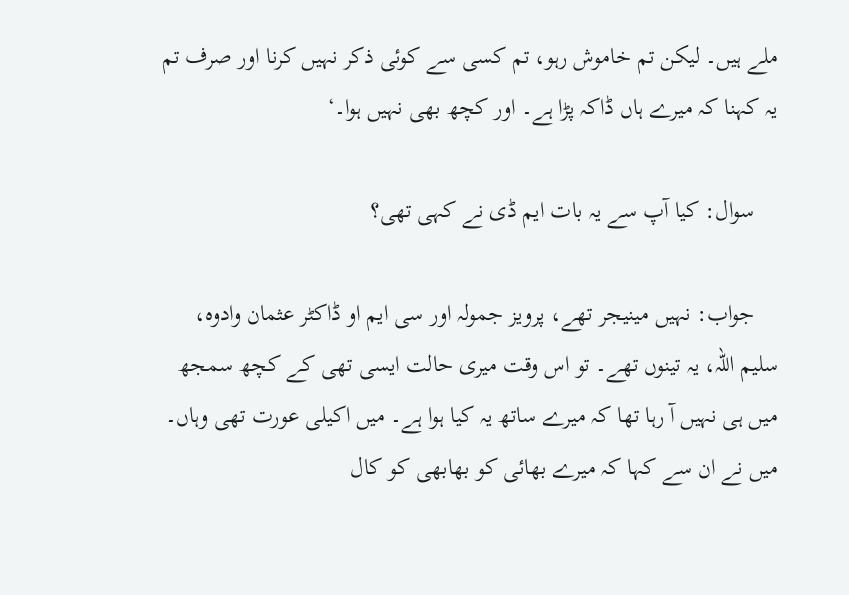ملے ہیں۔ لیکن تم خاموش رہو، تم کسی سے کوئی ذکر نہیں کرنا اور صرف تم یہ کہنا کہ میرے ہاں ڈاکہ پڑا ہے۔ اور کچھ بھی نہیں ہوا۔‘

    سوال: کیا آپ سے یہ بات ایم ڈی نے کہی تھی؟

    جواب: نہیں مینیجر تھے، پرویز جمولہ اور سی ایم او ڈاکٹر عثمان وادوہ، سلیم اللہ، یہ تینوں تھے۔ تو اس وقت میری حالت ایسی تھی کے کچھ سمجھ میں ہی نہیں آ رہا تھا کہ میرے ساتھ یہ کیا ہوا ہے۔ میں اکیلی عورت تھی وہاں۔ میں نے ان سے کہا کہ میرے بھائی کو بھابھی کو کال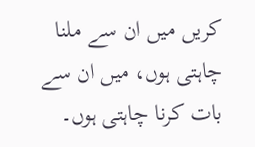کریں میں ان سے ملنا چاہتی ہوں، میں ان سے بات کرنا چاہتی ہوں۔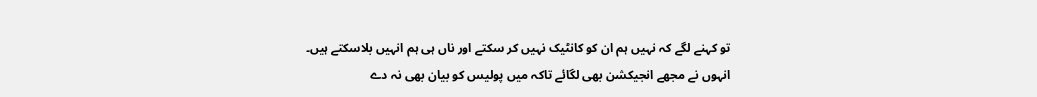تو کہنے لگے کہ نہیں ہم ان کو کانٹیک نہیں کر سکتے اور ناں ہی ہم انہیں بلاسکتے ہیں۔ انہوں نے مجھے انجیکشن بھی لگائے تاکہ میں پولیس کو بیان بھی نہ دے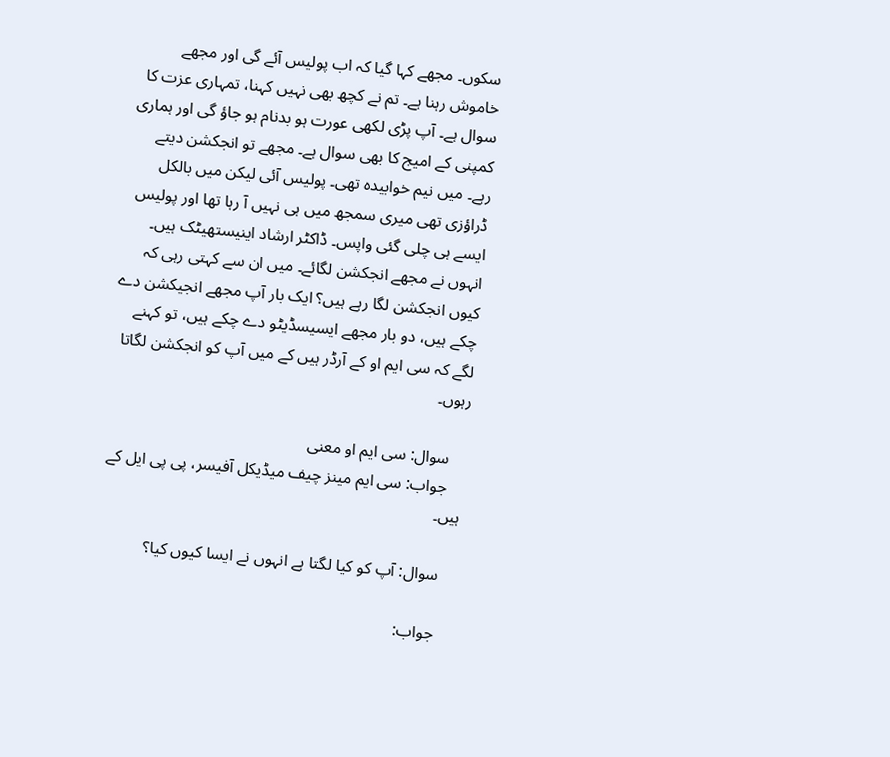سکوں۔ مجھے کہا گیا کہ اب پولیس آئے گی اور مجھے خاموش رہنا ہے۔ تم نے کچھ بھی نہیں کہنا، تمہاری عزت کا سوال ہے۔ آپ پڑی لکھی عورت ہو بدنام ہو جاؤ گی اور ہماری کمپنی کے امیج کا بھی سوال ہے۔ مجھے تو انجکشن دیتے رہے۔ میں نیم خوابیدہ تھی۔ پولیس آئی لیکن میں بالکل ڈراؤزی تھی میری سمجھ میں ہی نہیں آ رہا تھا اور پولیس ایسے ہی چلی گئی واپس۔ ڈاکٹر ارشاد اینیستھیٹک ہیں۔ انہوں نے مجھے انجکشن لگائے۔ میں ان سے کہتی رہی کہ کیوں انجکشن لگا رہے ہیں؟ ایک بار آپ مجھے انجیکشن دے چکے ہیں، دو بار مجھے ایسیسڈیٹو دے چکے ہیں، تو کہنے لگے کہ سی ایم او کے آرڈر ہیں کے میں آپ کو انجکشن لگاتا رہوں۔

    سوال: سی ایم او معنی
    جواب: سی ایم مینز چیف میڈیکل آفیسر، پی پی ایل کے ہیں۔

    سوال: آپ کو کیا لگتا ہے انہوں نے ایسا کیوں کیا؟

    جواب: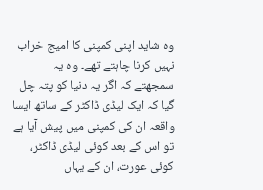وہ شاید اپنی کمپنی کا امیج خراب نہیں کرنا چاہتے تھے۔ وہ یہ سمجھتے کہ اگر یہ دنیا کو پتہ چل گیا کہ ایک لیڈی ڈاکٹر کے ساتھ ایسا واقعہ ان کی کمپنی میں پیش آیا ہے تو اس کے بعد کوئی لیڈی ڈاکٹر، کوئی عورت، ان کے یہاں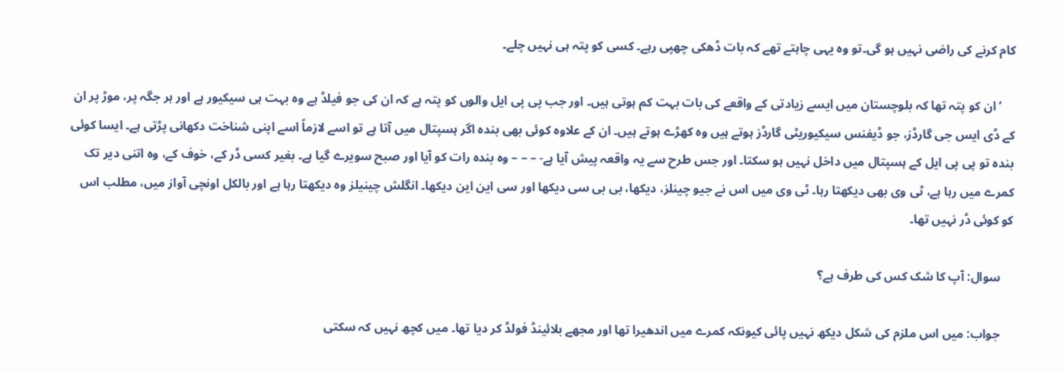کام کرنے کی راضی نہیں ہو گی۔تو وہ یہی چاہتے تھے کہ بات ڈھکی چھپی رہے۔ کسی کو پتہ ہی نہیں چلے۔

    ’ان کو پتہ تھا کہ بلوچستان میں ایسے زیادتی کے واقعے کی بات بہت کم ہوتی ہیں۔ اور جب پی پی ایل والوں کو پتہ ہے کہ ان کی جو فیلڈ ہے وہ بہت ہی سیکیور ہے اور ہر جگہ پر، موڑ پر ان کے ڈی ایس جی گارڈز، جو ڈیفنس سیکیوریٹی گارڈز ہوتے ہیں وہ کھڑے ہوتے ہیں۔ ان کے علاوہ کوئی بھی بندہ اگر ہسپتال میں آتا ہے تو اسے لازماً اسے اپنی شناخت دکھانی پڑتی ہے۔ ایسا کوئی بندہ تو پی پی ایل کے ہسپتال میں داخل نہیں ہو سکتا۔ اور جس طرح سے یہ واقعہ پیش آیا ہے- – – – وہ بندہ رات کو آیا اور صبح سویرے گیا ہے۔ بغیر کسی ڈر کے، خوف کے، وہ اتنی دیر تک کمرے میں رہا ہے، ٹی وی بھی دیکھتا رہا۔ ٹی وی میں اس نے جیو چینلز، دیکھا، بی بی سی دیکھا اور سی این این دیکھا۔ انگلش چینیلز وہ دیکھتا رہا ہے اور بالکل اونچی آواز میں، مطلب اس کو کوئی ڈر نہیں تھا۔

    سوال: آپ کا شک کس کی طرف ہے؟

    جواب: میں اس ملزم کی شکل دیکھ نہیں پائی کیونکہ کمرے میں اندھیرا تھا اور مجھے بلائینڈ فولڈ کر دیا تھا۔ میں کچھ نہیں کہ سکتی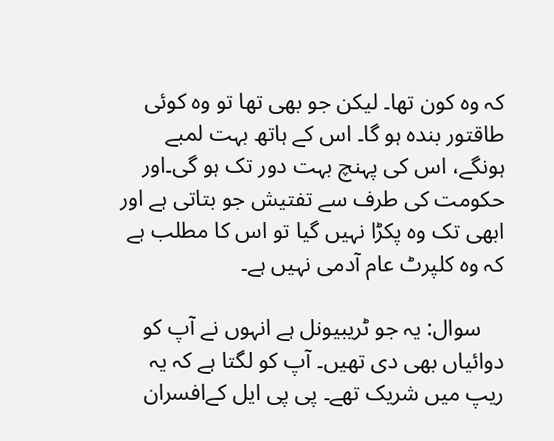کہ وہ کون تھا۔ لیکن جو بھی تھا تو وہ کوئی طاقتور بندہ ہو گا۔ اس کے ہاتھ بہت لمبے ہونگے، اس کی پہنچ بہت دور تک ہو گی۔اور حکومت کی طرف سے تفتیش جو بتاتی ہے اور ابھی تک وہ پکڑا نہیں گیا تو اس کا مطلب ہے کہ وہ کلپرٹ عام آدمی نہیں ہے۔

    سوال: یہ جو ٹریبیونل ہے انہوں نے آپ کو دوائیاں بھی دی تھیں۔ آپ کو لگتا ہے کہ یہ ریپ میں شریک تھے۔ پی پی ایل کےافسران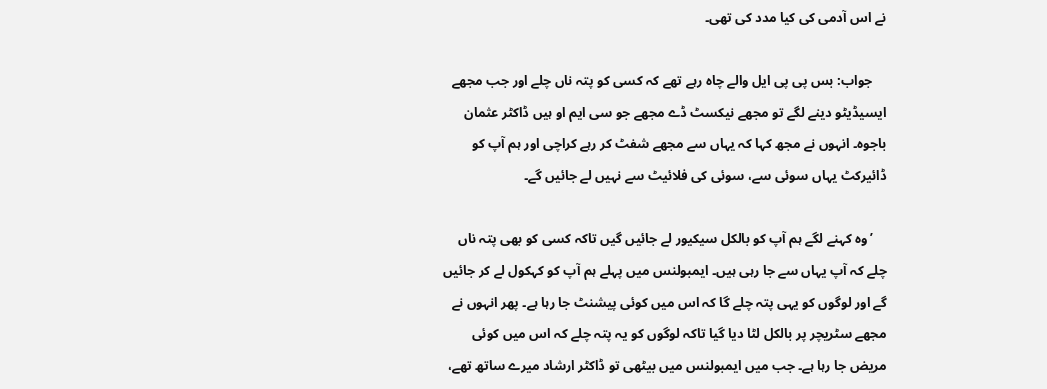نے اس آدمی کی کیا مدد کی تھی۔

    جواب: بس پی پی ایل والے چاہ رہے تھے کہ کسی کو پتہ ناں چلے اور جب مجھے ایسیڈیٹو دینے لگے تو مجھے نیکسٹ ڈے مجھے جو سی ایم او ہیں ڈاکٹر عثمان باجوہ۔ انہوں نے مجھ کہا کہ یہاں سے مجھے شفٹ کر رہے کراچی اور ہم آپ کو ڈائیرکٹ یہاں سوئی سے، سوئی کی فلائیٹ سے نہیں لے جائیں گے۔

    ’وہ کہنے لگے ہم آپ کو بالکل سیکیور لے جائیں گیں تاکہ کسی کو بھی پتہ ناں چلے کہ آپ یہاں سے جا رہی ہیں۔ ایمبولنس میں پہلے ہم آپ کو کہکول لے کر جائیں گے اور لوگوں کو یہی پتہ چلے گا کہ اس میں کوئی پیشنٹ جا رہا ہے۔ پھر انہوں نے مجھے سٹریچر پر بالکل لٹا دیا گیا تاکہ لوگوں کو یہ پتہ چلے کہ اس میں کوئی مریض جا رہا ہے۔ جب میں ایمبولنس میں بیٹھی تو ڈاکٹر ارشاد میرے ساتھ تھے،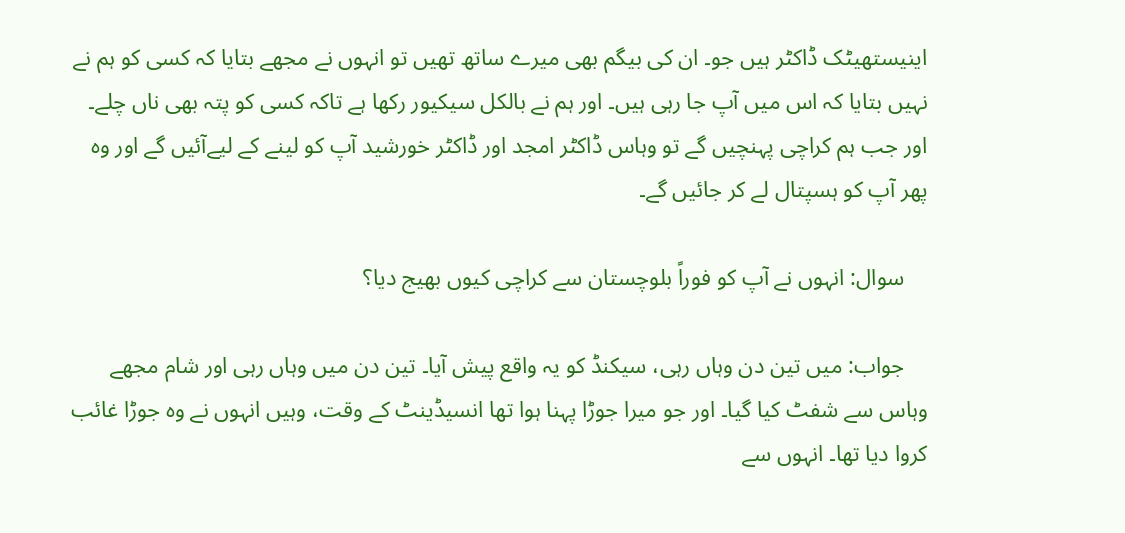اینیستھیٹک ڈاکٹر ہیں جو۔ ان کی بیگم بھی میرے ساتھ تھیں تو انہوں نے مجھے بتایا کہ کسی کو ہم نے نہیں بتایا کہ اس میں آپ جا رہی ہیں۔ اور ہم نے بالکل سیکیور رکھا ہے تاکہ کسی کو پتہ بھی ناں چلے۔ اور جب ہم کراچی پہنچیں گے تو وہاس ڈاکٹر امجد اور ڈاکٹر خورشید آپ کو لینے کے لیےآئیں گے اور وہ پھر آپ کو ہسپتال لے کر جائیں گے۔

    سوال: انہوں نے آپ کو فوراً بلوچستان سے کراچی کیوں بھیج دیا؟

    جواب: میں تین دن وہاں رہی، سیکنڈ کو یہ واقع پیش آیا۔ تین دن میں وہاں رہی اور شام مجھے وہاس سے شفٹ کیا گیا۔ اور جو میرا جوڑا پہنا ہوا تھا انسیڈینٹ کے وقت، وہیں انہوں نے وہ جوڑا غائب کروا دیا تھا۔ انہوں سے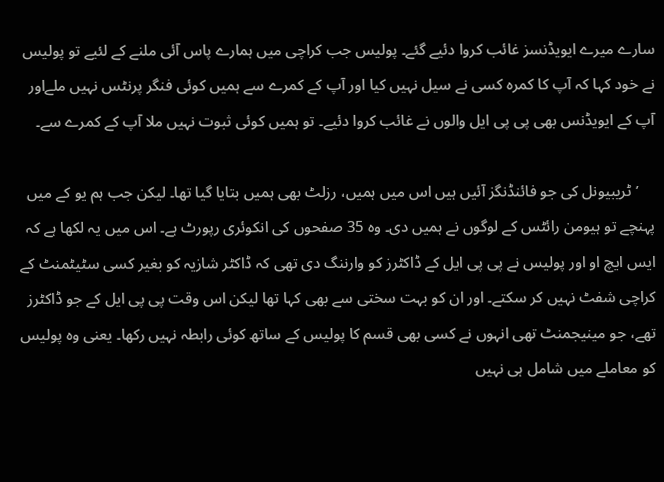سارے میرے ایویڈنسز غائب کروا دئیے گئے۔ پولیس جب کراچی میں ہمارے پاس آئی ملنے کے لئیے تو پولیس نے خود کہا کہ آپ کا کمرہ کسی نے سیل نہیں کیا اور آپ کے کمرے سے ہمیں کوئی فنگر پرنٹس نہیں ملےاور آپ کے ایویڈنس بھی پی پی ایل والوں نے غائب کروا دئیے۔ تو ہمیں کوئی ثبوت نہیں ملا آپ کے کمرے سے۔

    ’ٹریبیونل کی جو فائنڈنگز آئیں ہیں اس میں ہمیں، رزلٹ بھی ہمیں بتایا گیا تھا۔ لیکن جب ہم یو کے میں پہنچے تو ہیومن رائٹس کے لوگوں نے ہمیں دی۔ وہ 35 صفحوں کی انکوئری رپورٹ ہے۔ اس میں یہ لکھا ہے کہ ایس ایچ او اور پولیس نے پی پی ایل کے ڈاکٹرز کو وارننگ دی تھی کہ ڈاکٹر شازیہ کو بغیر کسی سٹیٹمنٹ کے کراچی شفٹ نہیں کر سکتے۔ اور ان کو بہت سختی سے بھی کہا تھا لیکن اس وقت پی پی ایل کے جو ڈاکٹرز تھے، جو مینیجمنٹ تھی انہوں نے کسی بھی قسم کا پولیس کے ساتھ کوئی رابطہ نہیں رکھا۔ یعنی وہ پولیس کو معاملے میں شامل ہی نہیں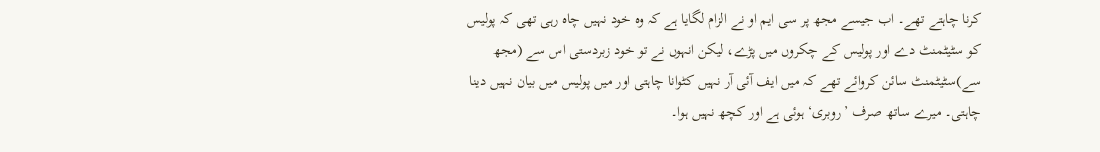کرنا چاہتے تھے۔ اب جیسے مجھ پر سی ایم او نے الزام لگایا ہے کہ وہ خود نہیں چاہ رہی تھی کہ پولیس کو سٹیٹمنٹ دے اور پولیس کے چکروں میں پڑے، لیکن انہوں نے تو خود زبردستی اس سے (مجھ سے)سٹیٹمنٹ سائن کروائے تھے کہ میں ایف آئی آر نہیں کٹوانا چاہتی اور میں پولیس میں بیان نہیں دینا چاہتی۔ میرے ساتھ صرف ’روبری‘ ہوئی ہے اور کچھ نہیں ہوا۔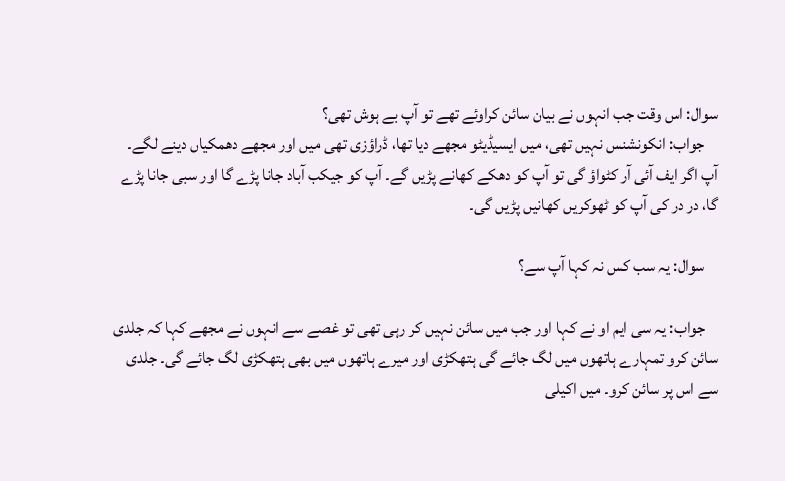سوال: اس وقت جب انہوں نے بیان سائن کراوئے تھے تو آپ بے ہوش تھی؟
    جواب: انکونشنس نہیں تھی، میں ایسیڈیٹو مجھے دیا تھا، ڈراؤزی تھی میں اور مجھے دھمکیاں دینے لگے۔ آپ اگر ایف آئی آر کٹواؤ گی تو آپ کو دھکے کھانے پڑیں گے۔ آپ کو جیکب آباد جانا پڑے گا اور سبی جانا پڑے گا، در در کی آپ کو ٹھوکریں کھانیں پڑیں گی۔

    سوال: یہ سب کس نہ کہا آپ سے؟

    جواب: یہ سی ایم او نے کہا اور جب میں سائن نہیں کر رہی تھی تو غصے سے انہوں نے مجھے کہا کہ جلدی سائن کرو تمہارے ہاتھوں میں لگ جائے گی ہتھکڑی اور میرے ہاتھوں میں بھی ہتھکڑی لگ جائے گی۔ جلدی سے اس پر سائن کرو۔ میں اکیلی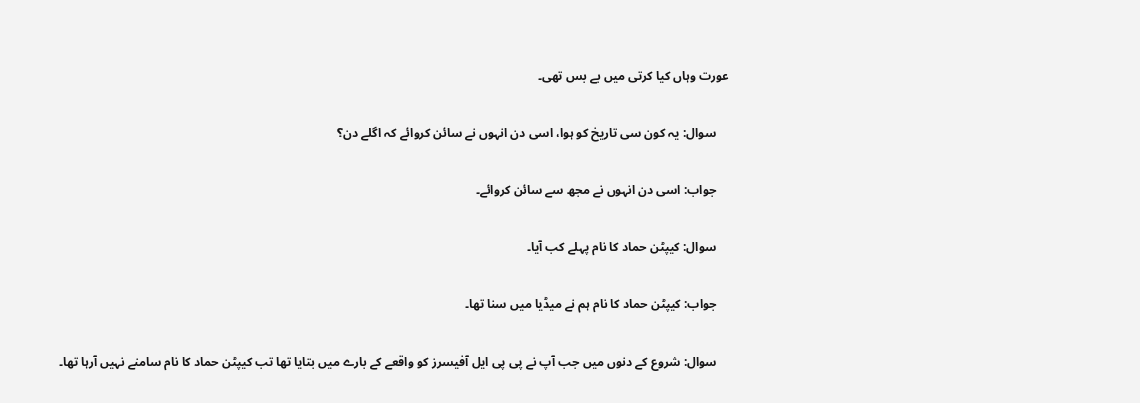عورت وہاں کیا کرتی میں بے بس تھی۔

    سوال: یہ کون سی تاریخ کو ہوا، اسی دن انہوں نے سائن کروائے کہ اگلے دن؟

    جواب: اسی دن انہوں نے مجھ سے سائن کروائے۔

    سوال: کیپٹن حماد کا نام پہلے کب آیا۔

    جواب: کیپٹن حماد کا نام ہم نے میڈیا میں سنا تھا۔

    سوال: شروع کے دنوں میں جب آپ نے پی پی ایل آفیسرز کو واقعے کے بارے میں بتایا تھا تب کیپٹن حماد کا نام سامنے نہیں آرہا تھا۔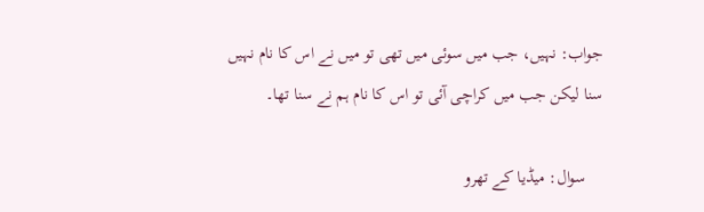جواب: نہیں، جب میں سوئی میں تھی تو میں نے اس کا نام نہیں سنا لیکن جب میں کراچی آئی تو اس کا نام ہم نے سنا تھا۔

    سوال: میڈیا کے تھرو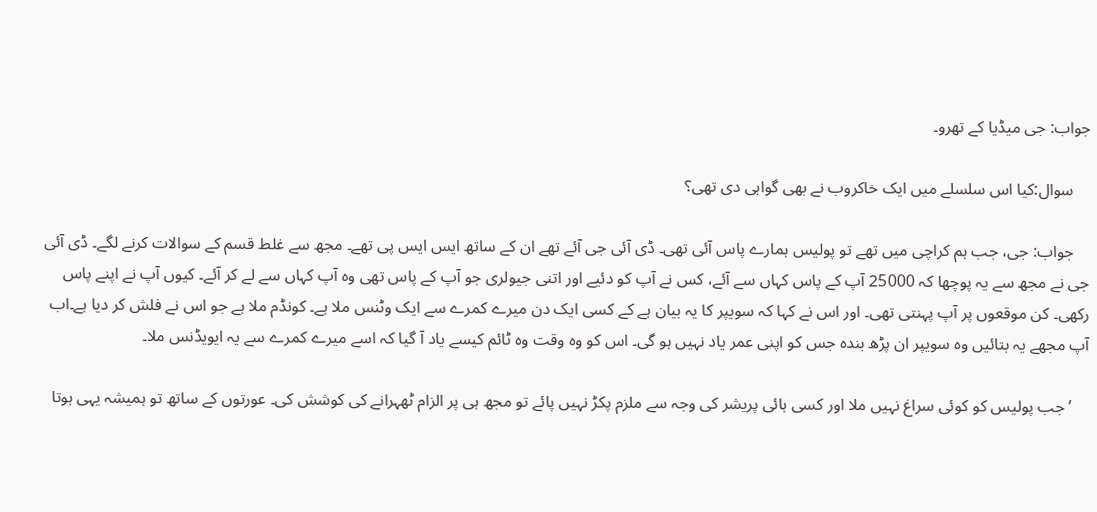جواب: جی میڈیا کے تھرو۔

    سوال:کیا اس سلسلے میں ایک خاکروب نے بھی گواہی دی تھی؟

    جواب: جی، جب ہم کراچی میں تھے تو پولیس ہمارے پاس آئی تھی۔ ڈی آئی جی آئے تھے ان کے ساتھ ایس ایس پی تھے۔ مجھ سے غلط قسم کے سوالات کرنے لگے۔ ڈی آئی جی نے مجھ سے یہ پوچھا کہ 25000 آپ کے پاس کہاں سے آئے، کس نے آپ کو دئیے اور اتنی جیولری جو آپ کے پاس تھی وہ آپ کہاں سے لے کر آئے۔ کیوں آپ نے اپنے پاس رکھی۔ کن موقعوں پر آپ پہنتی تھی۔ اور اس نے کہا کہ سویپر کا یہ بیان ہے کے کسی ایک دن میرے کمرے سے ایک وٹنس ملا ہے۔ کونڈم ملا ہے جو اس نے فلش کر دیا ہے۔اب آپ مجھے یہ بتائیں وہ سویپر ان پڑھ بندہ جس کو اپنی عمر یاد نہیں ہو گی۔ اس کو وہ وقت وہ ٹائم کیسے یاد آ گیا کہ اسے میرے کمرے سے یہ ایویڈنس ملا۔

    ’جب پولیس کو کوئی سراغ نہیں ملا اور کسی ہائی پریشر کی وجہ سے ملزم پکڑ نہیں پائے تو مجھ ہی پر الزام ٹھہرانے کی کوشش کی۔ عورتوں کے ساتھ تو ہمیشہ یہی ہوتا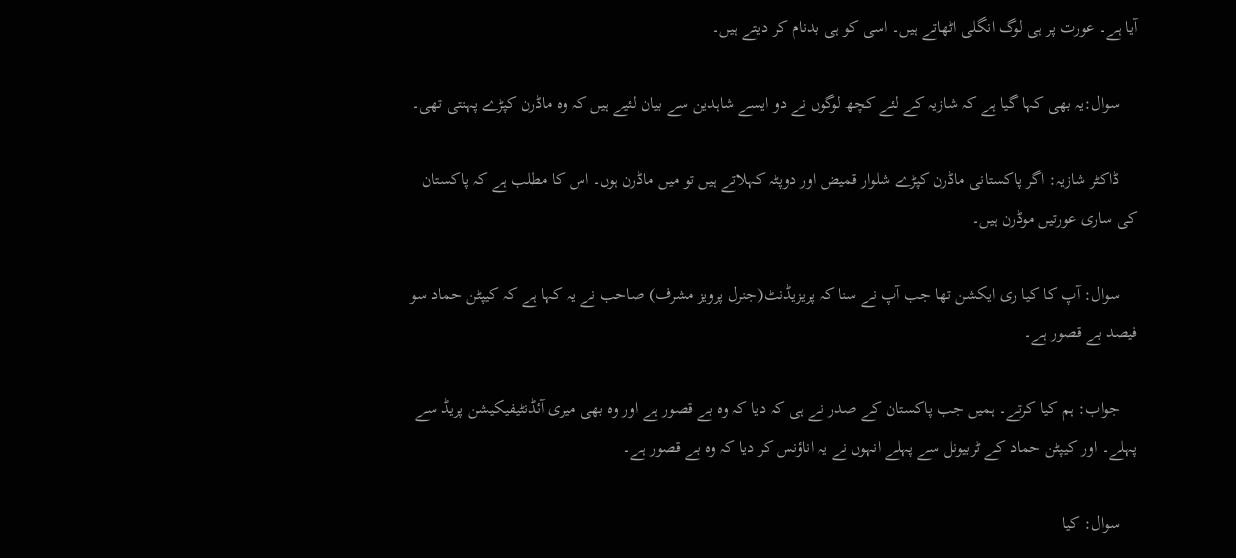آیا ہے۔ عورت پر ہی لوگ انگلی اٹھاتے ہیں۔ اسی کو ہی بدنام کر دیتے ہیں۔

    سوال:یہ بھی کہا گیا ہے کہ شازیہ کے لئے کچھ لوگوں نے دو ایسے شاہدین سے بیان لئیے ہیں کہ وہ ماڈرن کپڑے پہنتی تھی۔

    ڈاکٹر شازیہ: اگر پاکستانی ماڈرن کپڑے شلوار قمیض اور دوپٹہ کہلاتے ہیں تو میں ماڈرن ہوں۔ اس کا مطلب ہے کہ پاکستان کی ساری عورتیں موڈرن ہیں۔

    سوال: آپ کا کیا ری ایکشن تھا جب آپ نے سنا کہ پریزیڈنٹ(جنرل پرویز مشرف) صاحب نے یہ کہا ہے کہ کیپٹن حماد سو فیصد بے قصور ہے۔

    جواب: ہم کیا کرتے۔ ہمیں جب پاکستان کے صدر نے ہی کہ دیا کہ وہ بے قصور ہے اور وہ بھی میری آئڈنٹیفیکیشن پریڈ سے پہلے۔ اور کیپٹن حماد کے ٹربیونل سے پہلے انہوں نے یہ اناؤنس کر دیا کہ وہ بے قصور ہے۔

    سوال: کیا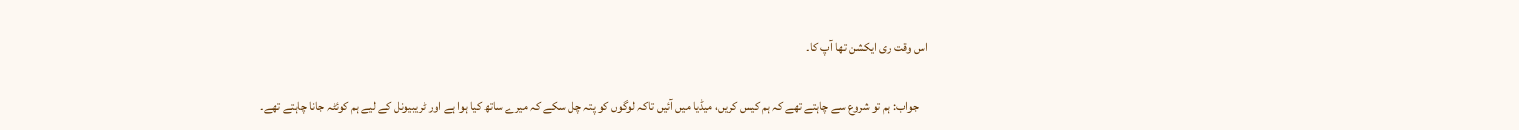اس وقت ری ایکشن تھا آپ کا۔

    جواب: ہم تو شروع سے چاہتے تھے کہ ہم کیس کریں، میڈیا میں آئیں تاکہ لوگوں کو پتہ چل سکے کہ میرے ساتھ کیا ہوا ہے اور ٹریبیونل کے لیے ہم کوئٹہ جانا چاہتے تھے۔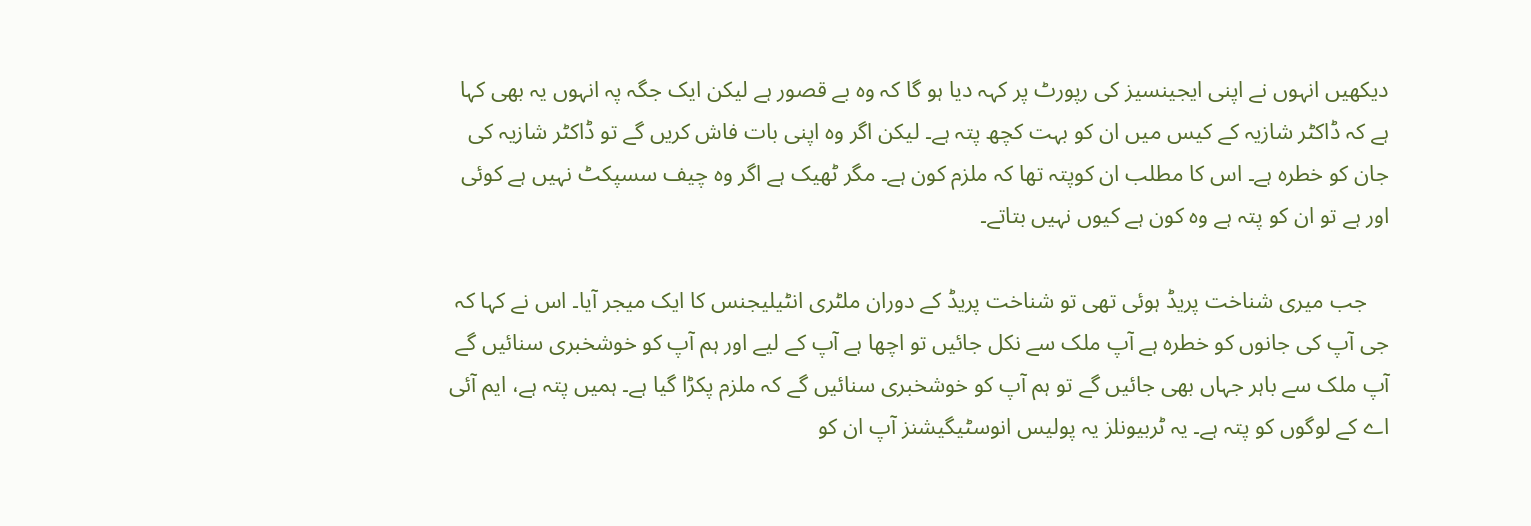دیکھیں انہوں نے اپنی ایجینسیز کی رپورٹ پر کہہ دیا ہو گا کہ وہ بے قصور ہے لیکن ایک جگہ پہ انہوں یہ بھی کہا ہے کہ ڈاکٹر شازیہ کے کیس میں ان کو بہت کچھ پتہ ہے۔ لیکن اگر وہ اپنی بات فاش کریں گے تو ڈاکٹر شازیہ کی جان کو خطرہ ہے۔ اس کا مطلب ان کوپتہ تھا کہ ملزم کون ہے۔ مگر ٹھیک ہے اگر وہ چیف سسپکٹ نہیں ہے کوئی اور ہے تو ان کو پتہ ہے وہ کون ہے کیوں نہیں بتاتے۔

    جب میری شناخت پریڈ ہوئی تھی تو شناخت پریڈ کے دوران ملٹری انٹیلیجنس کا ایک میجر آیا۔ اس نے کہا کہ جی آپ کی جانوں کو خطرہ ہے آپ ملک سے نکل جائیں تو اچھا ہے آپ کے لیے اور ہم آپ کو خوشخبری سنائیں گے آپ ملک سے باہر جہاں بھی جائیں گے تو ہم آپ کو خوشخبری سنائیں گے کہ ملزم پکڑا گیا ہے۔ ہمیں پتہ ہے، ایم آئی اے کے لوگوں کو پتہ ہے۔ یہ ٹربیونلز یہ پولیس انوسٹیگیشنز آپ ان کو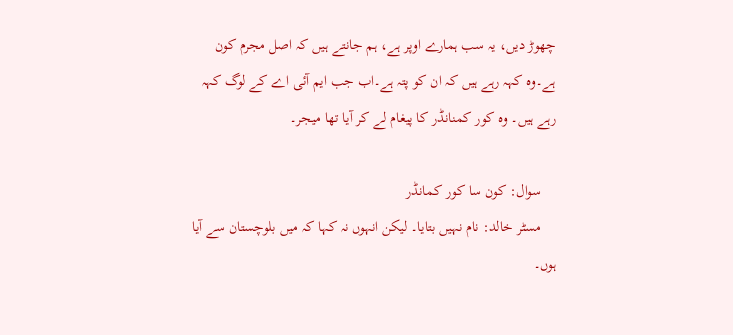چھوڑ دیں، یہ سب ہمارے اوپر ہے، ہم جانتے ہیں کہ اصل مجرم کون ہے۔وہ کہہ رہے ہیں کہ ان کو پتہ ہے۔اب جب ایم آئی اے کے لوگ کہہ رہے ہیں۔ وہ کور کمنانڈر کا پیغام لے کر آیا تھا میجر۔

    سوال: کون سا کور کمانڈر
    مسٹر خالد: نام نہیں بتایا۔ لیکن انہوں نہ کہا کہ میں بلوچستان سے آیا ہوں۔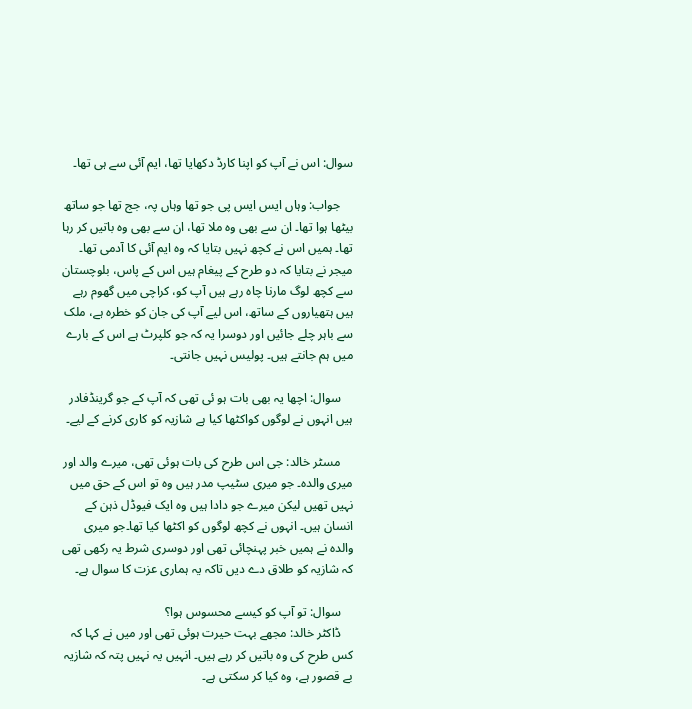سوال: اس نے آپ کو اپنا کارڈ دکھایا تھا، ایم آئی سے ہی تھا۔

    جواب: وہاں ایس ایس پی جو تھا وہاں پہ، جج تھا جو ساتھ بیٹھا ہوا تھا۔ ان سے بھی وہ ملا تھا، ان سے بھی وہ باتیں کر رہا تھا۔ ہمیں اس نے کچھ نہیں بتایا کہ وہ ایم آئی کا آدمی تھا۔ میجر نے بتایا کہ دو طرح کے پیغام ہیں اس کے پاس، بلوچستان سے کچھ لوگ مارنا چاہ رہے ہیں آپ کو، کراچی میں گھوم رہے ہیں ہتھیاروں کے ساتھ، اس لیے آپ کی جان کو خطرہ ہے، ملک سے باہر چلے جائیں اور دوسرا یہ کہ جو کلپرٹ ہے اس کے بارے میں ہم جانتے ہیں۔ پولیس نہیں جانتی۔

    سوال: اچھا یہ بھی بات ہو ئی تھی کہ آپ کے جو گرینڈفادر ہیں انہوں نے لوگوں کواکٹھا کیا ہے شازیہ کو کاری کرنے کے لیے۔

    مسٹر خالد: جی اس طرح کی بات ہوئی تھی، میرے والد اور میری والدہ۔ جو میری سٹیپ مدر ہیں وہ تو اس کے حق میں نہیں تھیں لیکن میرے جو دادا ہیں وہ ایک فیوڈل ذہن کے انسان ہیں۔ انہوں نے کچھ لوگوں کو اکٹھا کیا تھا۔جو میری والدہ نے ہمیں خبر پہنچائی تھی اور دوسری شرط یہ رکھی تھی کہ شازیہ کو طلاق دے دیں تاکہ یہ ہماری عزت کا سوال ہے۔

    سوال: تو آپ کو کیسے محسوس ہوا؟
    ڈاکٹر خالد: مجھے بہت حیرت ہوئی تھی اور میں نے کہا کہ کس طرح کی وہ باتیں کر رہے ہیں۔ انہیں یہ نہیں پتہ کہ شازیہ بے قصور ہے، وہ کیا کر سکتی ہے۔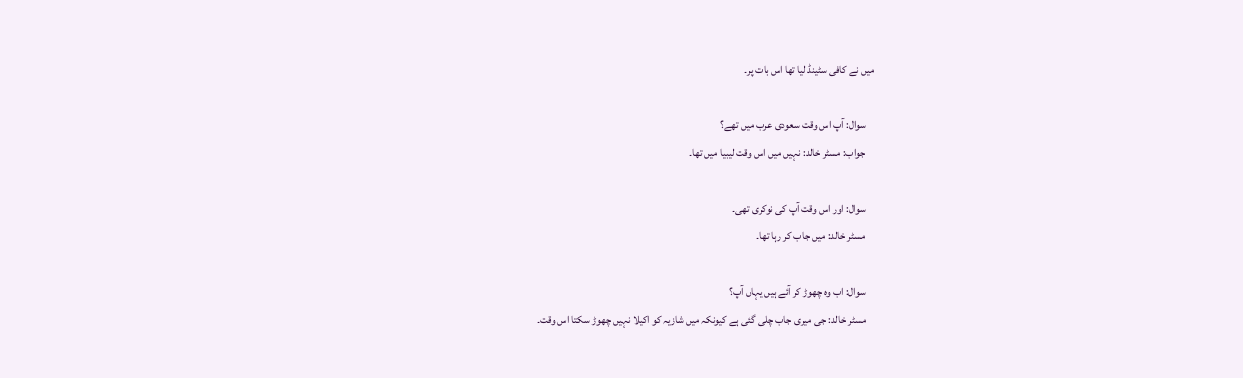میں نے کافی سٹینڈ لیا تھا اس بات پر۔

    سوال: آپ اس وقت سعودی عرب میں تھے؟
    جواب: مسٹر خالد: نہیں میں اس وقت لیبیا میں تھا۔

    سوال: اور اس وقت آپ کی نوکری تھی۔
    مسٹر خالد: میں جاب کر رہا تھا۔

    سوال: اب وہ چھوڑ کر آئے ہیں یہاں آپ؟
    مسٹر خالد: جی میری جاب چلی گئی ہے کیونکہ میں شازیہ کو اکیلا نہیں چھوڑ سکتا اس وقت۔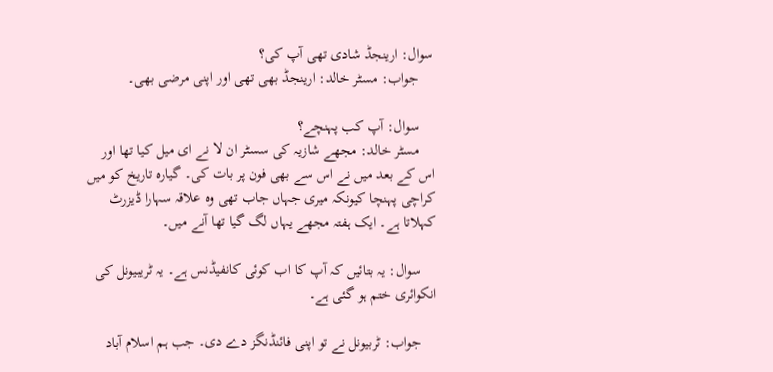سوال: ارینجڈ شادی تھی آپ کی؟
    جواب: مسٹر خالد: ارینجڈ بھی تھی اور اپنی مرضی بھی۔

    سوال: آپ کب پہنچے؟
    مسٹر خالد: مجھے شازیہ کی سسٹر ان لا نے ای میل کیا تھا اور اس کے بعد میں نے اس سے بھی فون پر بات کی۔ گیارہ تاریخ کو میں کراچی پہنچا کیونکہ میری جہاں جاب تھی وہ علاقہ سہارا ڈیزرٹ کہلاتا ہے۔ ایک ہفتہ مجھے یہاں لگ گیا تھا آنے میں۔

    سوال: یہ بتائیں کہ آپ کا اب کوئی کانفیڈنس ہے۔ یہ ٹریبیونل کی انکوائری ختم ہو گئی ہے۔

    جواب: ٹربیونل نے تو اپنی فائنڈنگز دے دی۔ جب ہم اسلام آباد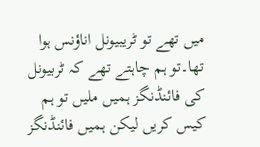میں تھے تو ٹریبیونل اناؤنس ہوا تھا۔تو ہم چاہتے تھے کہ ٹربیونل کی فائنڈنگز ہمیں ملیں تو ہم کیس کریں لیکن ہمیں فائنڈنگز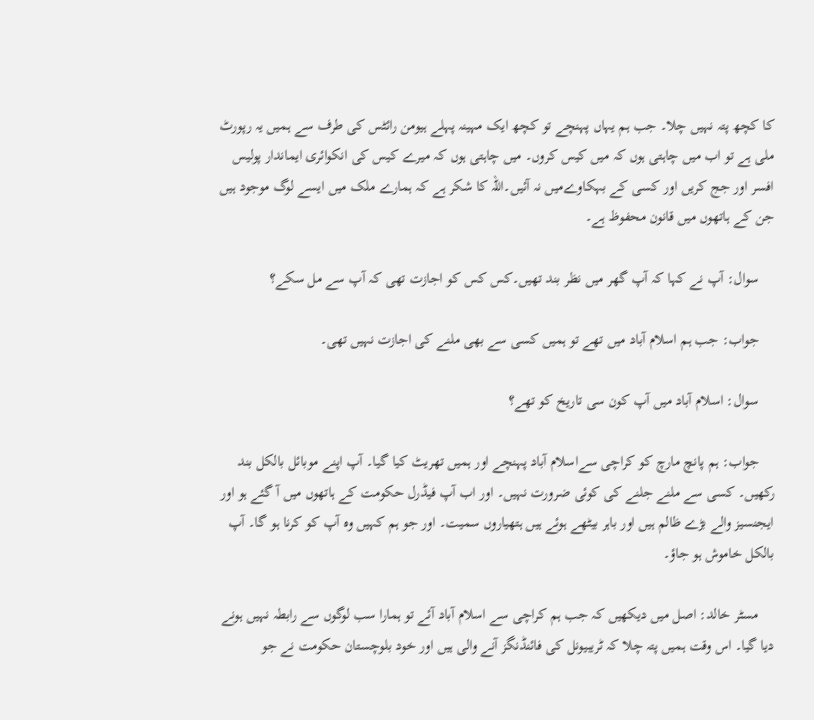کا کچھ پتہ نہیں چلا۔ جب ہم یہاں پہنچے تو کچھ ایک مہینہ پہلے ہیومن رائٹس کی طرف سے ہمیں یہ رپورٹ ملی ہے تو اب میں چاہتی ہوں کہ میں کیس کروں۔ میں چاہتی ہوں کہ میرے کیس کی انکوائری ایماندار پولیس افسر اور جج کریں اور کسی کے بہکاوےمیں نہ آئیں۔اللہ کا شکر ہے کہ ہمارے ملک میں ایسے لوگ موجود ہیں جن کے ہاتھوں میں قانون محفوظ ہے۔

    سوال: آپ نے کہا کہ آپ گھر میں نظر بند تھیں۔کس کس کو اجازت تھی کہ آپ سے مل سکے؟

    جواب: جب ہم اسلام آباد میں تھے تو ہمیں کسی سے بھی ملنے کی اجازت نہیں تھی۔

    سوال: اسلام آباد میں آپ کون سی تاریخ کو تھے؟

    جواب: ہم پانچ مارچ کو کراچی سےاسلام آباد پہنچے اور ہمیں تھریٹ کیا گیا۔ آپ اپنے موبائل بالکل بند رکھیں۔ کسی سے ملنے جلنے کی کوئی ضرورت نہیں۔ اور اب آپ فیڈرل حکومت کے ہاتھوں میں آ گئے ہو اور ایجنسیز والے بڑے ظالم ہیں اور باہر بیٹھے ہوئے ہیں ہتھیاروں سمیت۔ اور جو ہم کہیں وہ آپ کو کرنا ہو گا۔ آپ بالکل خاموش ہو جاؤ۔

    مسٹر خالد: اصل میں دیکھیں کہ جب ہم کراچی سے اسلام آباد آئے تو ہمارا سب لوگوں سے رابطہ نہیں ہونے دیا گیا۔ اس وقت ہمیں پتہ چلا کہ ٹریبیونل کی فائنڈنگز آنے والی ہیں اور خود بلوچستان حکومت نے جو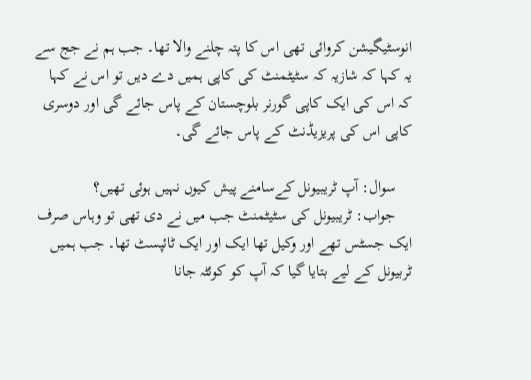انوسٹیگیشن کروائی تھی اس کا پتہ چلنے والا تھا۔ جب ہم نے جج سے یہ کہا کہ شازیہ کہ سٹیٹمنٹ کی کاپی ہمیں دے دیں تو اس نے کہا کہ اس کی ایک کاپی گورنر بلوچستان کے پاس جائے گی اور دوسری کاپی اس کی پریزیڈنٹ کے پاس جائے گی۔

    سوال: آپ ٹریبیونل کےسامنے پیش کیوں نہیں ہوئی تھیں؟
    جواب: ٹریبیونل کی سٹیٹمنٹ جب میں نے دی تھی تو وہاس صرف ایک جسٹس تھے اور وکیل تھا ایک اور ایک ٹائپسٹ تھا۔ جب ہمیں ٹربیونل کے لیے بتایا گیا کہ آپ کو کوئٹہ جانا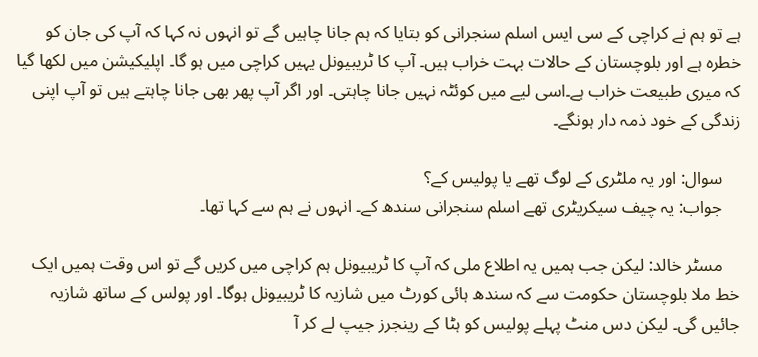ہے تو ہم نے کراچی کے سی ایس اسلم سنجرانی کو بتایا کہ ہم جانا چاہیں گے تو انہوں نہ کہا کہ آپ کی جان کو خطرہ ہے اور بلوچستان کے حالات بہت خراب ہیں۔ آپ کا ٹریبیونل یہیں کراچی میں ہو گا۔ اپلیکیشن میں لکھا گیا کہ میری طبیعت خراب ہے۔اسی لیے میں کوئٹہ نہیں جانا چاہتی۔ اور اگر آپ پھر بھی جانا چاہتے ہیں تو آپ اپنی زندگی کے خود ذمہ دار ہونگے۔

    سوال: اور یہ ملٹری کے لوگ تھے یا پولیس کے؟
    جواب: یہ چیف سیکریٹری تھے اسلم سنجرانی سندھ کے۔ انہوں نے ہم سے کہا تھا۔

    مسٹر خالد: لیکن جب ہمیں یہ اطلاع ملی کہ آپ کا ٹریبیونل ہم کراچی میں کریں گے تو اس وقت ہمیں ایک خط ملا بلوچستان حکومت سے کہ سندھ ہائی کورٹ میں شازیہ کا ٹریبیونل ہوگا۔ اور پولس کے ساتھ شازیہ جائیں گی۔ لیکن دس منٹ پہلے پولیس کو ہٹا کے رینجرز جیپ لے کر آ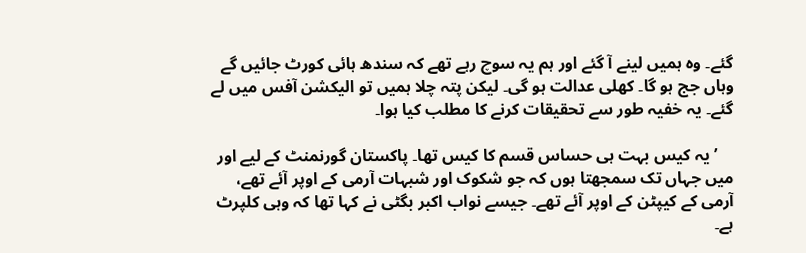گئے۔ وہ ہمیں لینے آ گئے اور ہم یہ سوچ رہے تھے کہ سندھ ہائی کورٹ جائیں گے وہاں جج ہو گا۔ کھلی عدالت ہو گی۔ لیکن پتہ چلا ہمیں تو الیکشن آفس میں لے گئے۔ یہ خفیہ طور سے تحقیقات کرنے کا مطلب کیا ہوا۔

    ’یہ کیس بہت ہی حساس قسم کا کیس تھا۔ پاکستان گورنمنٹ کے لیے اور میں جہاں تک سمجھتا ہوں کہ جو شکوک اور شبہات آرمی کے اوپر آئے تھے، آرمی کے کیپٹن کے اوپر آئے تھے۔ جیسے نواب اکبر بگٹی نے کہا تھا کہ وہی کلپرٹ ہے۔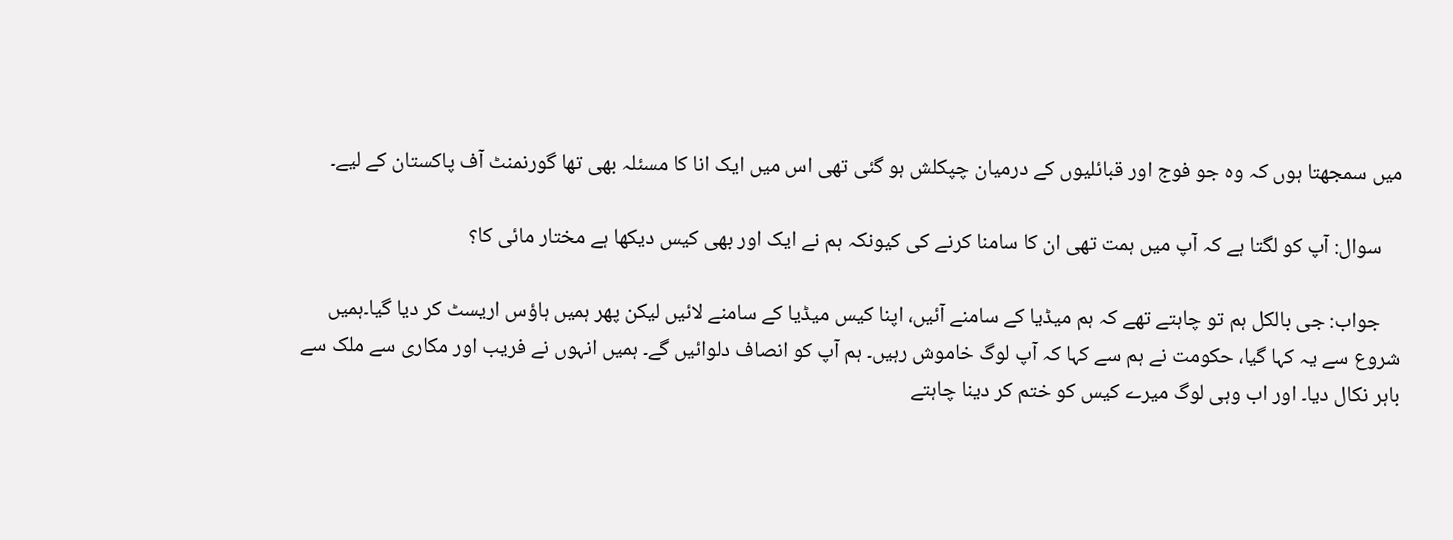میں سمجھتا ہوں کہ وہ جو فوج اور قبائلیوں کے درمیان چپکلش ہو گئی تھی اس میں ایک انا کا مسئلہ بھی تھا گورنمنٹ آف پاکستان کے لیے۔

    سوال: آپ کو لگتا ہے کہ آپ میں ہمت تھی ان کا سامنا کرنے کی کیونکہ ہم نے ایک اور بھی کیس دیکھا ہے مختار مائی کا؟

    جواب: جی بالکل ہم تو چاہتے تھے کہ ہم میڈیا کے سامنے آئیں، اپنا کیس میڈیا کے سامنے لائیں لیکن پھر ہمیں ہاؤس اریسٹ کر دیا گیا۔ہمیں شروع سے یہ کہا گیا، حکومت نے ہم سے کہا کہ آپ لوگ خاموش رہیں۔ ہم آپ کو انصاف دلوائیں گے۔ ہمیں انہوں نے فریب اور مکاری سے ملک سے باہر نکال دیا۔ اور اب وہی لوگ میرے کیس کو ختم کر دینا چاہتے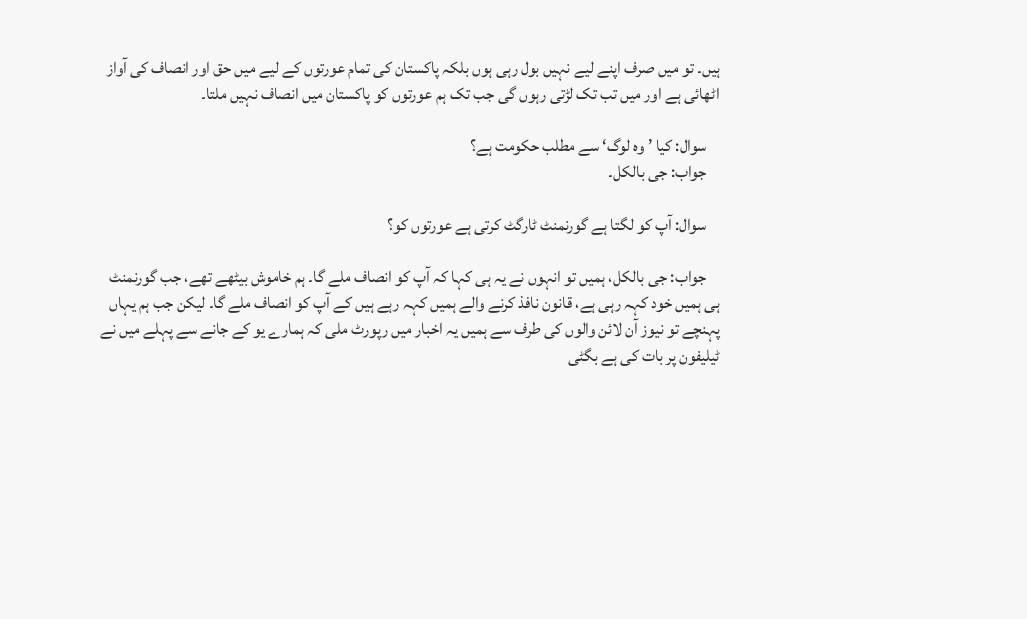ہیں۔ تو میں صرف اپنے لیے نہیں بول رہی ہوں بلکہ پاکستان کی تمام عورتوں کے لیے میں حق اور انصاف کی آواز اٹھائی ہے اور میں تب تک لڑتی رہوں گی جب تک ہم عورتوں کو پاکستان میں انصاف نہیں ملتا۔

    سوال: کیا ’وہ لوگ‘ سے مطلب حکومت ہے؟
    جواب: جی بالکل۔

    سوال: آپ کو لگتا ہے گورنمنٹ ٹارگٹ کرتی ہے عورتوں کو؟

    جواب: جی بالکل، ہمیں تو انہوں نے یہ ہی کہا کہ آپ کو انصاف ملے گا۔ ہم خاموش بیٹھے تھے، جب گورنمنٹ ہی ہمیں خود کہہ رہی ہے، قانون نافذ کرنے والے ہمیں کہہ رہے ہیں کے آپ کو انصاف ملے گا۔ لیکن جب ہم یہاں پہنچے تو نیوز آن لائن والوں کی طرف سے ہمیں یہ اخبار میں رپورٹ ملی کہ ہمارے یو کے جانے سے پہلے میں نے ٹیلیفون پر بات کی ہے بگٹی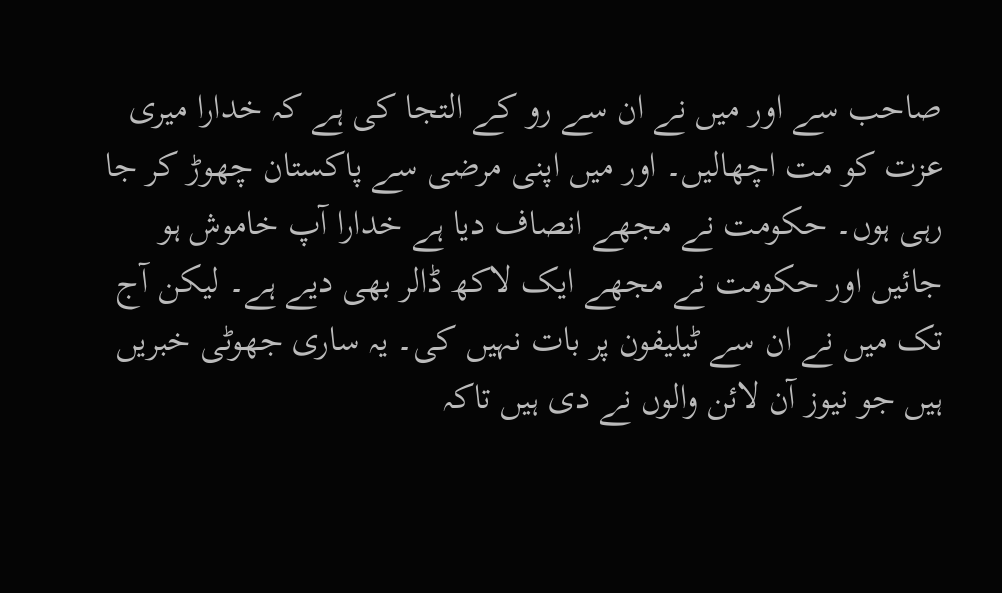صاحب سے اور میں نے ان سے رو کے التجا کی ہے کہ خدارا میری عزت کو مت اچھالیں۔ اور میں اپنی مرضی سے پاکستان چھوڑ کر جا رہی ہوں۔ حکومت نے مجھے انصاف دیا ہے خدارا آپ خاموش ہو جائیں اور حکومت نے مجھے ایک لاکھ ڈالر بھی دیے ہے۔ لیکن آج تک میں نے ان سے ٹیلیفون پر بات نہیں کی۔ یہ ساری جھوٹی خبریں ہیں جو نیوز آن لائن والوں نے دی ہیں تاکہ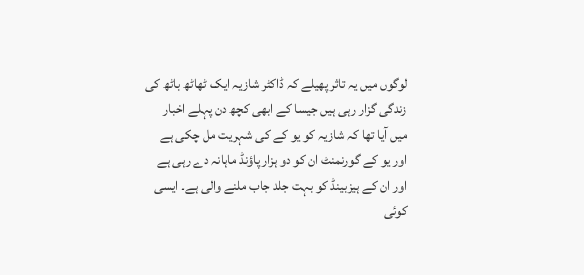لوگوں میں یہ تاثر پھیلے کہ ڈاکٹر شازیہ ایک ٹھاٹھ باٹھ کی زندگی گزار رہی ہیں جیسا کے ابھی کچھ دن پہلے اخبار میں آیا تھا کہ شازیہ کو یو کے کی شہریت مل چکی ہے اور یو کے گورنمنٹ ان کو دو ہزار پاؤنڈ ماہانہ دے رہی ہے اور ان کے ہیزبینڈ کو بہت جلد جاب ملنے والی ہے۔ ایسی کوئی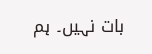بات نہیں۔ ہم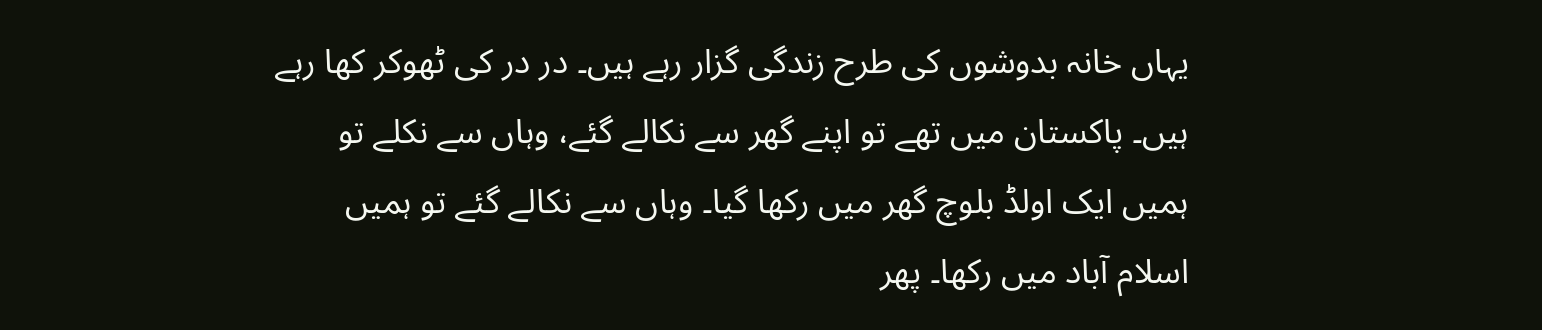یہاں خانہ بدوشوں کی طرح زندگی گزار رہے ہیں۔ در در کی ٹھوکر کھا رہے ہیں۔ پاکستان میں تھے تو اپنے گھر سے نکالے گئے، وہاں سے نکلے تو ہمیں ایک اولڈ بلوچ گھر میں رکھا گیا۔ وہاں سے نکالے گئے تو ہمیں اسلام آباد میں رکھا۔ پھر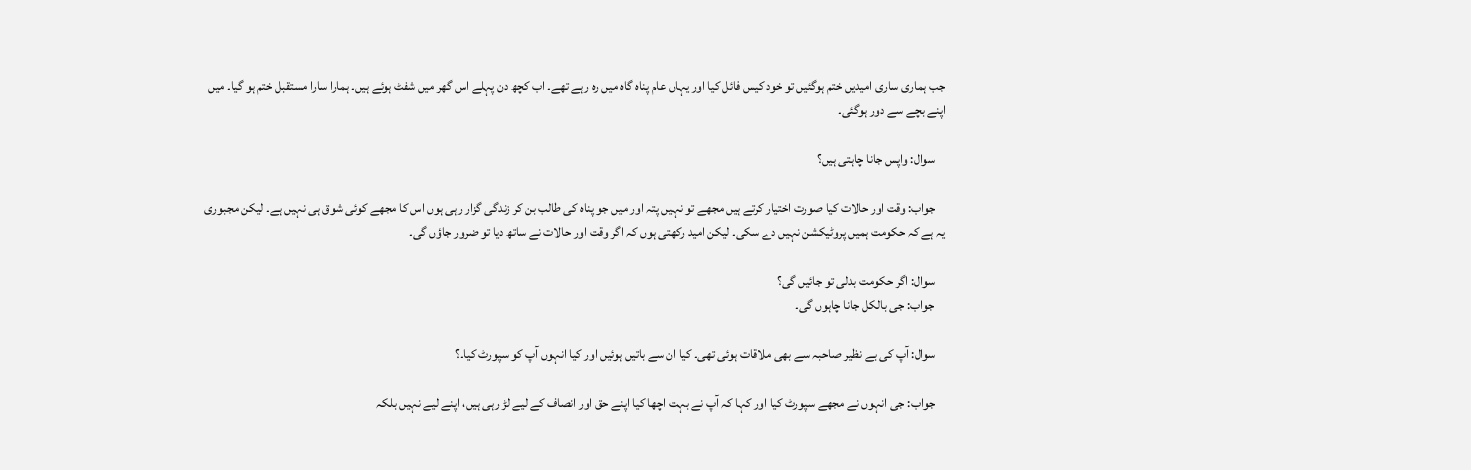جب ہماری ساری امیدیں ختم ہوگئیں تو خود کیس فائل کیا اور یہاں عام پناہ گاہ میں رہ رہے تھے۔ اب کچھ دن پہلے اس گھر میں شفٹ ہوئے ہیں۔ ہمارا سارا مستقبل ختم ہو گیا۔ میں اپنے بچے سے دور ہوگئی۔

    سوال: واپس جانا چاہتی ہیں؟

    جواب: وقت اور حالات کیا صورت اختیار کرتے ہیں مجھے تو نہیں پتہ اور میں جو پناہ کی طالب بن کر زندگی گزار رہی ہوں اس کا مجھے کوئی شوق ہی نہیں ہے۔ لیکن مجبوری یہ ہے کہ حکومت ہمیں پروٹیکشن نہیں دے سکی۔ لیکن امید رکھتی ہوں کہ اگر وقت اور حالات نے ساتھ دیا تو ضرور جاؤں گی۔

    سوال: اگر حکومت بدلی تو جائیں گی؟
    جواب: جی بالکل جانا چاہوں گی۔

    سوال: آپ کی بے نظیر صاحبہ سے بھی ملاقات ہوئی تھی۔ کیا ان سے باتیں ہوئیں اور کیا انہوں آپ کو سپورٹ کیا۔؟

    جواب: جی انہوں نے مجھے سپورٹ کیا اور کہا کہ آپ نے بہت اچھا کیا اپنے حق اور انصاف کے لیے لڑ رہی ہیں، اپنے لیے نہیں بلکہ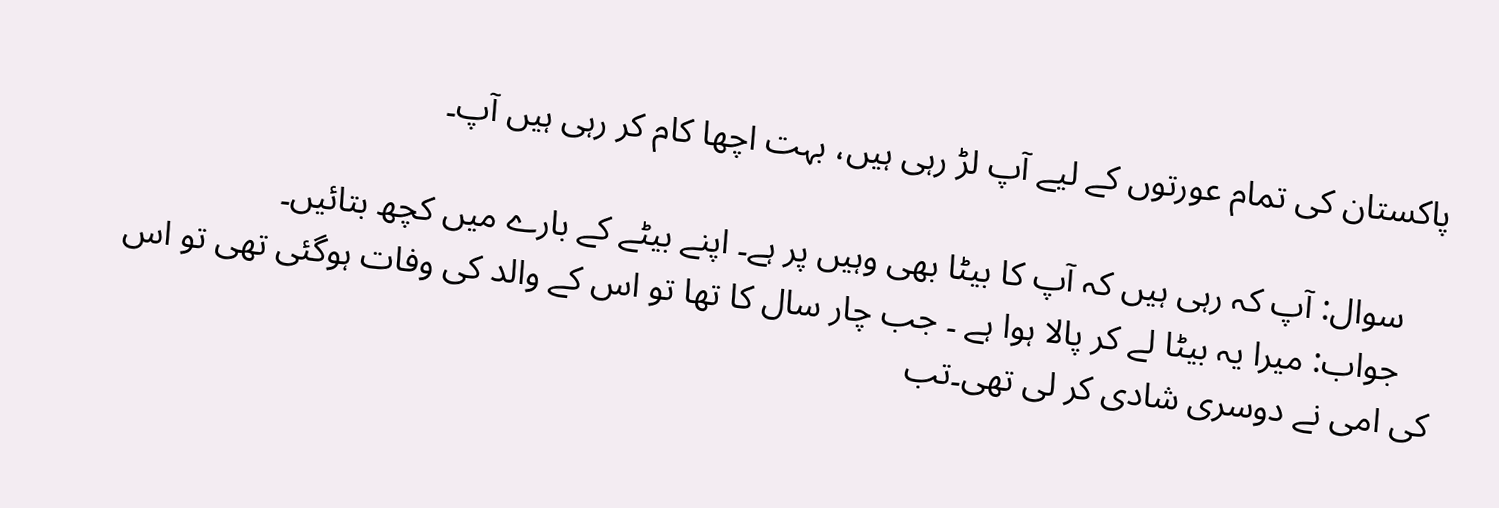پاکستان کی تمام عورتوں کے لیے آپ لڑ رہی ہیں، بہت اچھا کام کر رہی ہیں آپ۔

    سوال: آپ کہ رہی ہیں کہ آپ کا بیٹا بھی وہیں پر ہے۔ اپنے بیٹے کے بارے میں کچھ بتائیں۔
    جواب: میرا یہ بیٹا لے کر پالا ہوا ہے ۔ جب چار سال کا تھا تو اس کے والد کی وفات ہوگئی تھی تو اس کی امی نے دوسری شادی کر لی تھی۔تب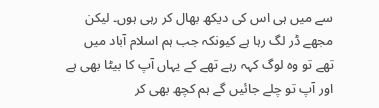سے میں ہی اس کی دیکھ بھال کر رہی ہوں۔ لیکن مجھے ڈر لگ رہا ہے کیونکہ جب ہم اسلام آباد میں تھے تو وہ لوگ کہہ رہے تھے کے یہاں آپ کا بیٹا بھی ہے اور آپ تو چلے جائیں گے ہم کچھ بھی کر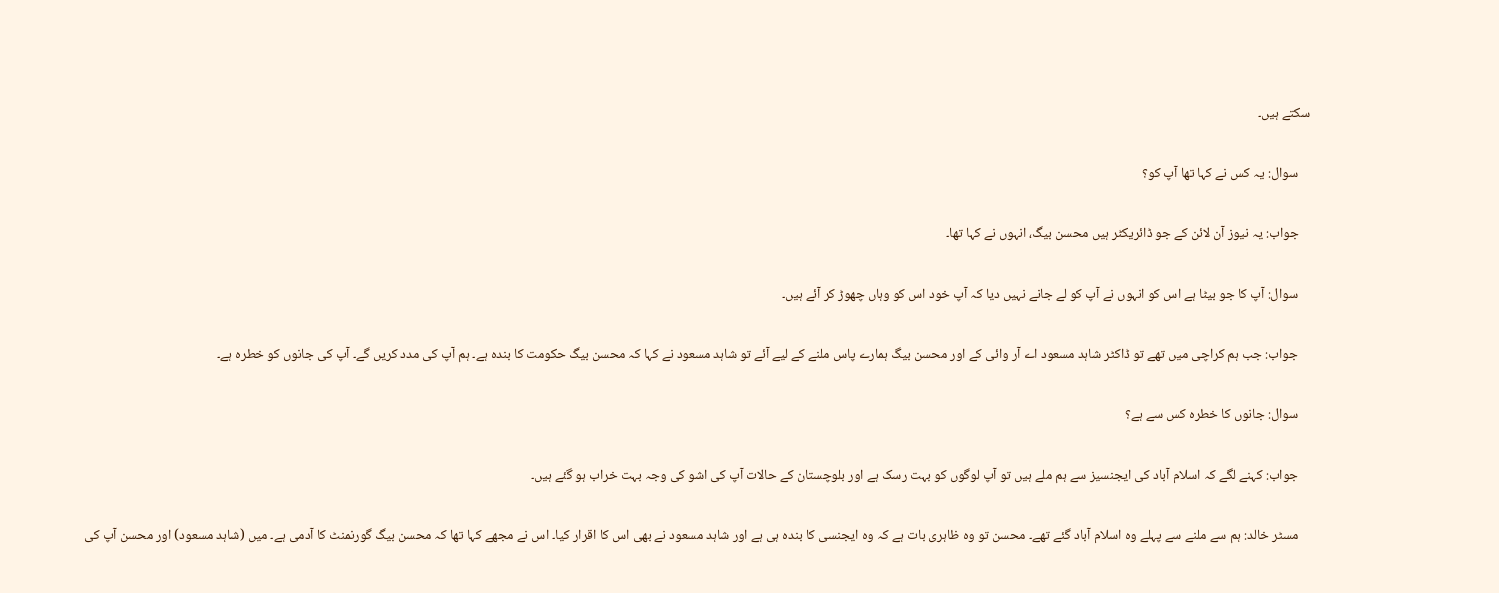سکتے ہیں۔

    سوال: یہ کس نے کہا تھا آپ کو؟

    جواب: یہ نیوز آن لائن کے جو ڈائریکٹر ہیں محسن بیگ، انہوں نے کہا تھا۔

    سوال: آپ کا جو بیٹا ہے اس کو انہوں نے آپ کو لے جانے نہیں دیا کہ آپ خود اس کو وہاں چھوڑ کر آئے ہیں۔

    جواب: جب ہم کراچی میں تھے تو ڈاکٹر شاہد مسعود اے آر وائی کے اور محسن بیگ ہمارے پاس ملنے کے لیے آئے تو شاہد مسعود نے کہا کہ محسن بیگ حکومت کا بندہ ہے۔ ہم آپ کی مدد کریں گے۔ آپ کی جانوں کو خطرہ ہے۔

    سوال: جانوں کا خطرہ کس سے ہے؟

    جواب: کہنے لگے کہ اسلام آباد کی ایجنسیز سے ہم ملے ہیں تو آپ لوگوں کو بہت رسک ہے اور بلوچستان کے حالات آپ کی اشو کی وجہ بہت خراب ہو گئے ہیں۔

    مسٹر خالد: ہم سے ملنے سے پہلے وہ اسلام آباد گئے تھے۔ محسن تو وہ ظاہری بات ہے کہ وہ ایجنسی کا بندہ ہی ہے اور شاہد مسعود نے بھی اس کا اقرار کیا۔ اس نے مجھے کہا تھا کہ محسن بیگ گورنمنٹ کا آدمی ہے۔ میں (شاہد مسعود) اور محسن آپ کی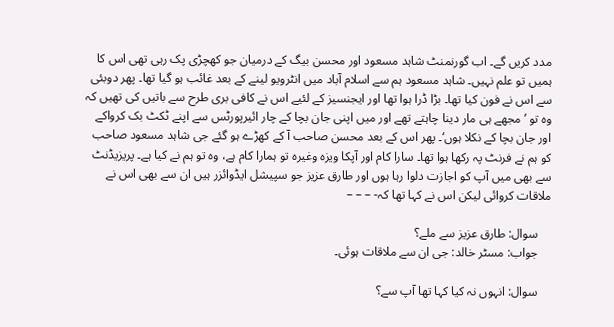مدد کریں گے۔ اب گورنمنٹ شاہد مسعود اور محسن بیگ کے درمیان جو کھچڑی پک رہی تھی اس کا ہمیں تو علم نہیں۔ شاہد مسعود ہم سے اسلام آباد میں انٹرویو لینے کے بعد غائب ہو گیا تھا۔ پھر دوبئی سے اس نے فون کیا تھا۔ بڑا ڈرا ہوا تھا اور ایجنسیز کے لئیے اس نے کافی بری طرح سے باتیں کی تھیں کہ وہ تو ’مجھے ہی مار دینا چاہتے تھے اور میں اپنی جان بچا کے چار ائیرپورٹس سے اپنے ٹکٹ بک کرواکے اور جان بچا کے نکلا ہوں‘۔ پھر اس کے بعد محسن صاحب آ کے کھڑے ہو گئے جی شاہد مسعود صاحب کو ہم نے فرنٹ پہ رکھا ہوا تھا۔ سارا کام اور آپکا ویزہ وغیرہ تو ہمارا کام ہے، وہ تو ہم نے کیا ہے۔ پریزیڈنٹ سے بھی میں آپ کو اجازت دلوا رہا ہوں اور طارق عزیز جو سپیشل ایڈوائزر ہیں ان سے بھی اس نے ملاقات کروائی لیکن اس نے کہا تھا کہ- – – –

    سوال: طارق عزیز سے ملے؟
    جواب: مسٹر خالد: جی ان سے ملاقات ہوئی۔

    سوال: انہوں نہ کیا کہا تھا آپ سے؟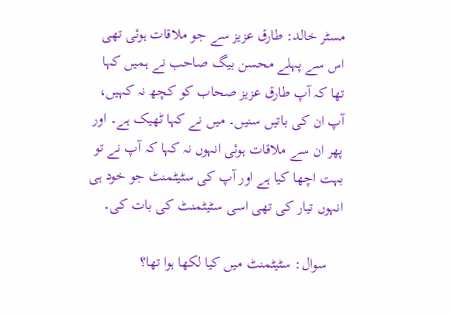مسٹر خالد: طارق عزیز سے جو ملاقات ہوئی تھی اس سے پہلے محسن بیگ صاحب نے ہمیں کہا تھا کہ آپ طارق عزیز صحاب کو کچھ نہ کہیں، آپ ان کی باتیں سنیں۔ میں نے کہا ٹھیک ہے۔ اور پھر ان سے ملاقات ہوئی انہوں نہ کہا کہ آپ نے تو بہت اچھا کیا ہے اور آپ کی سٹیٹمنٹ جو خود ہی انہوں تیار کی تھی اسی سٹیٹمنٹ کی بات کی۔

    سوال: سٹیٹمنٹ میں کیا لکھا ہوا تھا؟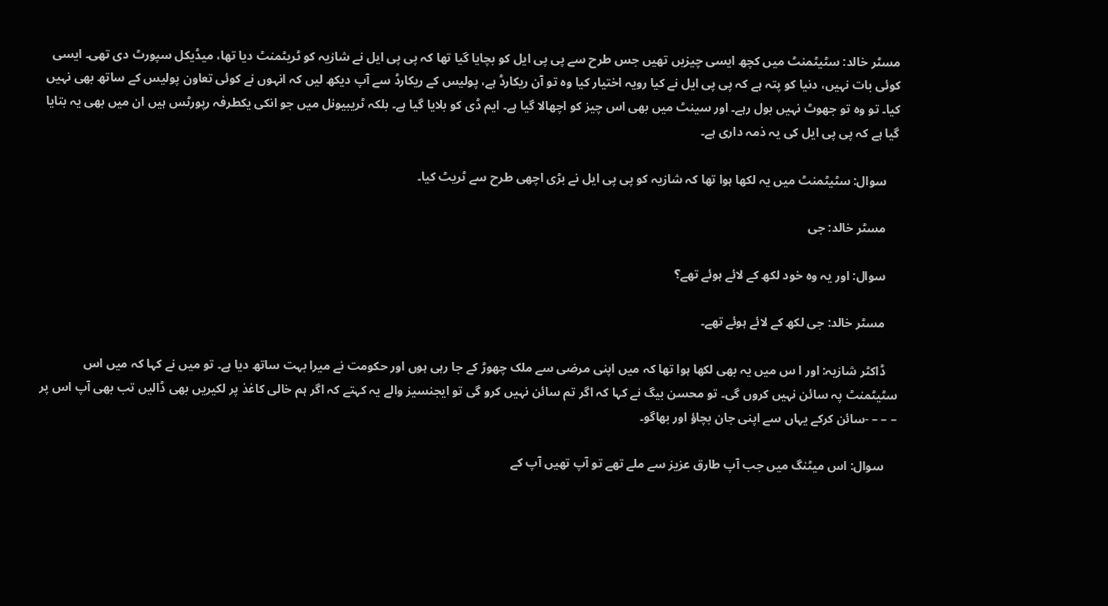مسٹر خالد: سٹیٹمنٹ میں کچھ ایسی چیزیں تھیں جس طرح سے پی پی ایل کو بچایا گیا تھا کہ پی پی ایل نے شازیہ کو ٹریٹمنٹ دیا تھا، میڈیکل سپورٹ دی تھی۔ ایسی کوئی بات نہیں، دنیا کو پتہ ہے کہ پی پی ایل نے کیا رویہ اختیار کیا وہ تو آن ریکارڈ ہے، پولیس کے ریکارڈ سے آپ دیکھ لیں کہ انہوں نے کوئی تعاون پولیس کے ساتھ بھی نہیں کیا۔ تو وہ تو جھوٹ نہیں بول رہے۔ اور سینٹ میں بھی اس چیز کو اچھالا گیا ہے۔ ایم ڈی کو بلایا گیا ہے۔ بلکہ ٹریبیونل میں جو انکی یکطرفہ رپورٹس ہیں ان میں بھی یہ بتایا گیا ہے کہ پی پی ایل کی یہ ذمہ داری ہے۔

    سوال: سٹیٹمنٹ میں یہ لکھا ہوا تھا کہ شازیہ کو پی پی ایل نے بڑی اچھی طرح سے ٹریٹ کیا۔

    مسٹر خالد: جی

    سوال: اور یہ وہ خود لکھ کے لائے ہوئے تھے؟

    مسٹر خالد: جی لکھ کے لائے ہوئے تھے۔

    ڈاکٹر شازیہ: اور ا س میں یہ بھی لکھا ہوا تھا کہ میں اپنی مرضی سے ملک چھوڑ کے جا رہی ہوں اور حکومت نے میرا بہت ساتھ دیا ہے۔ تو میں نے کہا کہ میں اس سٹیٹمنٹ پہ سائن نہیں کروں گی۔ تو محسن بیگ نے کہا کہ اگر تم سائن نہیں کرو گی تو ایجنسیز والے یہ کہتے کہ اگر ہم خالی کاغذ پر لکیریں بھی ڈالیں تب بھی آپ اس پر – – – -سائن کرکے یہاں سے اپنی جان بچاؤ اور بھاگو۔

    سوال: اس میٹنگ میں جب آپ طارق عزیز سے ملے تھے تو آپ تھیں آپ کے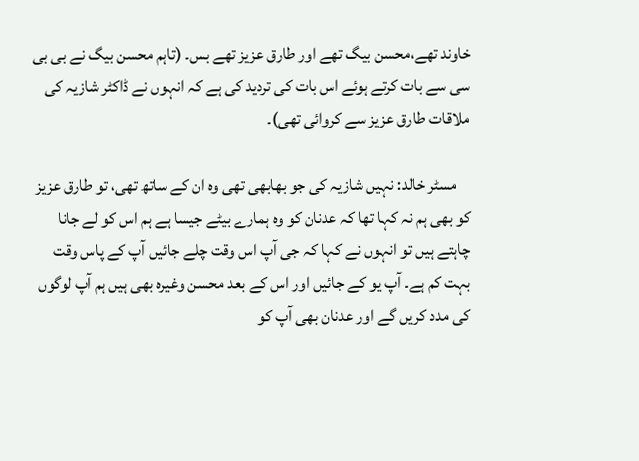خاوند تھے،محسن بیگ تھے اور طارق عزیز تھے بس۔ (تاہم محسن بیگ نے بی بی سی سے بات کرتے ہوئے اس بات کی تردید کی ہے کہ انہوں نے ڈاکٹر شازیہ کی ملاقات طارق عزیز سے کروائی تھی)۔

    مسٹر خالد: نہیں شازیہ کی جو بھابھی تھی وہ ان کے ساتھ تھی، تو طارق عزیز کو بھی ہم نہ کہا تھا کہ عدنان کو وہ ہمارے بیٹے جیسا ہے ہم اس کو لے جانا چاہتے ہیں تو انہوں نے کہا کہ جی آپ اس وقت چلے جائیں آپ کے پاس وقت بہت کم ہے۔ آپ یو کے جائیں اور اس کے بعد محسن وغیرہ بھی ہیں ہم آپ لوگوں کی مدد کریں گے اور عدنان بھی آپ کو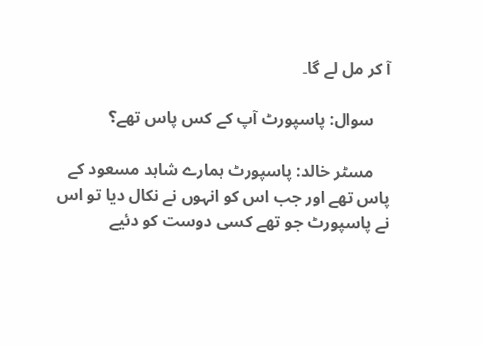آ کر مل لے گا۔

    سوال: پاسپورٹ آپ کے کس پاس تھے؟

    مسٹر خالد: پاسپورٹ ہمارے شاہد مسعود کے پاس تھے اور جب اس کو انہوں نے نکال دیا تو اس نے پاسپورٹ جو تھے کسی دوست کو دئیے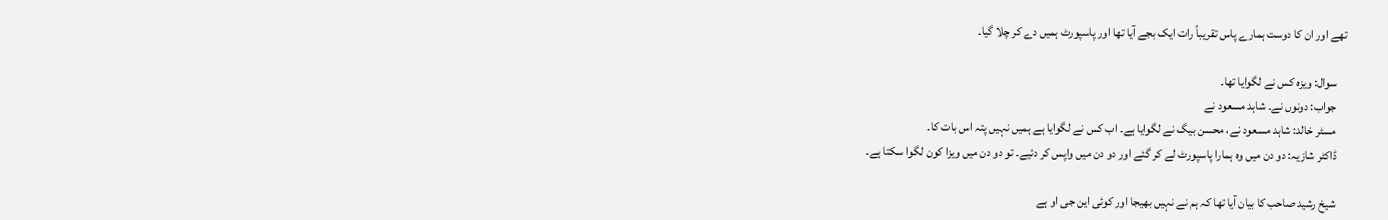تھے اور ان کا دوست ہمارے پاس تقریباً رات ایک بجے آیا تھا اور پاسپورٹ ہمیں دے کر چلا گیا۔

    سوال: ویزہ کس نے لگوایا تھا۔
    جواب: دونوں نے۔ شاہد مسعود نے
    مسٹر خالد: شاہد مسعود نے، محسن بیگ نے لگوایا ہے۔ اب کس نے لگوایا ہے ہمیں نہیں پتہ اس بات کا۔
    ڈاکٹر شازیہ: دو دن میں وہ ہمارا پاسپورٹ لے کر گئے اور دو دن میں واپس کر دئیے۔ تو دو دن میں ویزا کون لگوا سکتا ہے۔

    شیخ رشید صاحب کا بیان آیا تھا کہ ہم نے نہیں بھیجا اور کوئی این جی او ہے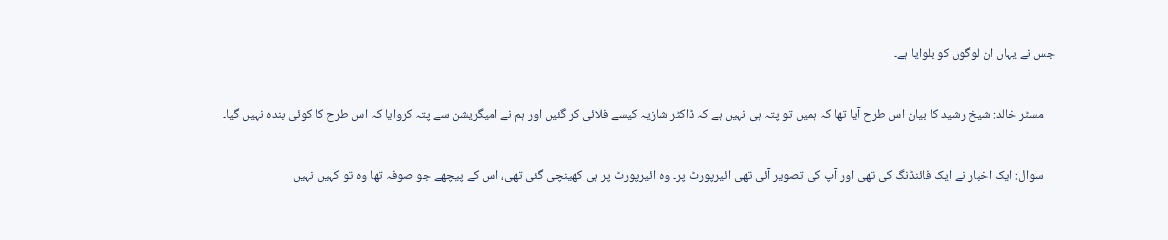جس نے یہاں ان لوگوں کو بلوایا ہے۔

    مسٹر خالد: شیخ رشید کا بیان اس طرح آیا تھا کہ ہمیں تو پتہ ہی نہیں ہے کہ ڈاکٹر شازیہ کیسے فلائی کر گئیں اور ہم نے امیگریشن سے پتہ کروایا کہ اس طرح کا کوئی بندہ نہیں گیا۔

    سوال: ایک اخبار نے ایک فائنڈنگ کی تھی اور آپ کی تصویر آئی تھی ائیرپورٹ پر۔ وہ ائیرپورٹ پر ہی کھینچی گئی تھی، اس کے پیچھے جو صوفہ تھا وہ تو کہیں نہیں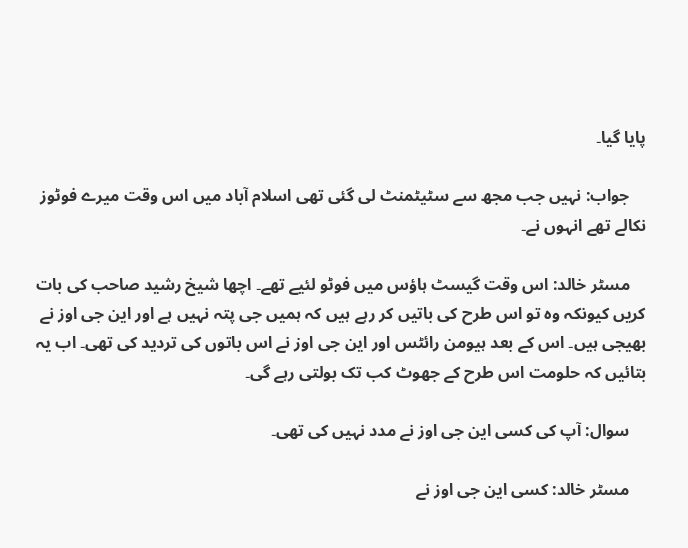پایا گیا۔

    جواب: نہیں جب مجھ سے سٹیٹمنٹ لی گئی تھی اسلام آباد میں اس وقت میرے فوٹوز نکالے تھے انہوں نے۔

    مسٹر خالد: اس وقت گیسٹ ہاؤس میں فوٹو لئیے تھے۔ اچھا شیخ رشید صاحب کی بات کریں کیونکہ وہ تو اس طرح کی باتیں کر رہے ہیں کہ ہمیں جی پتہ نہیں ہے اور این جی اوز نے بھیجی ہیں۔ اس کے بعد ہیومن رائٹس اور این جی اوز نے اس باتوں کی تردید کی تھی۔ اب یہ بتائیں کہ حلومت اس طرح کے جھوٹ کب تک بولتی رہے گی۔

    سوال: آپ کی کسی این جی اوز نے مدد نہیں کی تھی۔

    مسٹر خالد: کسی این جی اوز نے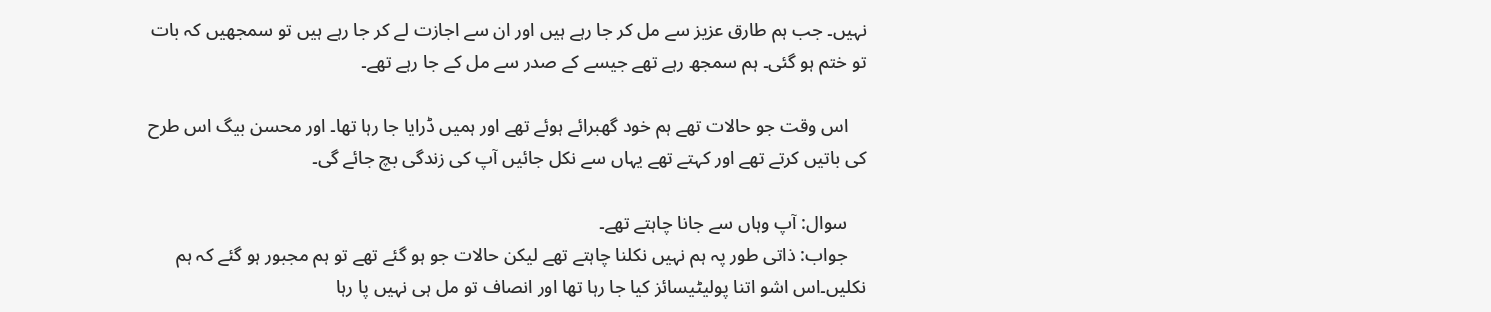نہیں۔ جب ہم طارق عزیز سے مل کر جا رہے ہیں اور ان سے اجازت لے کر جا رہے ہیں تو سمجھیں کہ بات تو ختم ہو گئی۔ ہم سمجھ رہے تھے جیسے کے صدر سے مل کے جا رہے تھے۔

    اس وقت جو حالات تھے ہم خود گھبرائے ہوئے تھے اور ہمیں ڈرایا جا رہا تھا۔ اور محسن بیگ اس طرح کی باتیں کرتے تھے اور کہتے تھے یہاں سے نکل جائیں آپ کی زندگی بچ جائے گی۔

    سوال: آپ وہاں سے جانا چاہتے تھے۔
    جواب: ذاتی طور پہ ہم نہیں نکلنا چاہتے تھے لیکن حالات جو ہو گئے تھے تو ہم مجبور ہو گئے کہ ہم نکلیں۔اس اشو اتنا پولیٹیسائز کیا جا رہا تھا اور انصاف تو مل ہی نہیں پا رہا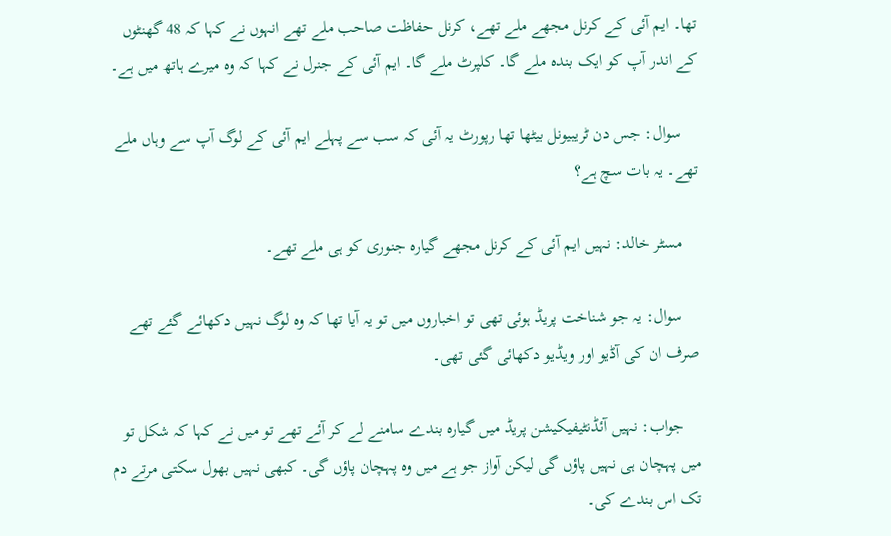تھا۔ ایم آئی کے کرنل مجھے ملے تھے، کرنل حفاظت صاحب ملے تھے انہوں نے کہا کہ 48 گھنٹوں کے اندر آپ کو ایک بندہ ملے گا۔ کلپرٹ ملے گا۔ ایم آئی کے جنرل نے کہا کہ وہ میرے ہاتھ میں ہے۔

    سوال: جس دن ٹریبیونل بیٹھا تھا رپورٹ یہ آئی کہ سب سے پہلے ایم آئی کے لوگ آپ سے وہاں ملے تھے۔ یہ بات سچ ہے؟

    مسٹر خالد: نہیں ایم آئی کے کرنل مجھے گیارہ جنوری کو ہی ملے تھے۔

    سوال: یہ جو شناخت پریڈ ہوئی تھی تو اخباروں میں تو یہ آیا تھا کہ وہ لوگ نہیں دکھائے گئے تھے صرف ان کی آڈیو اور ویڈیو دکھائی گئی تھی۔

    جواب: نہیں آئڈنٹیفیکیشن پریڈ میں گیارہ بندے سامنے لے کر آئے تھے تو میں نے کہا کہ شکل تو میں پہچان ہی نہیں پاؤں گی لیکن آواز جو ہے میں وہ پہچان پاؤں گی۔ کبھی نہیں بھول سکتی مرتے دم تک اس بندے کی۔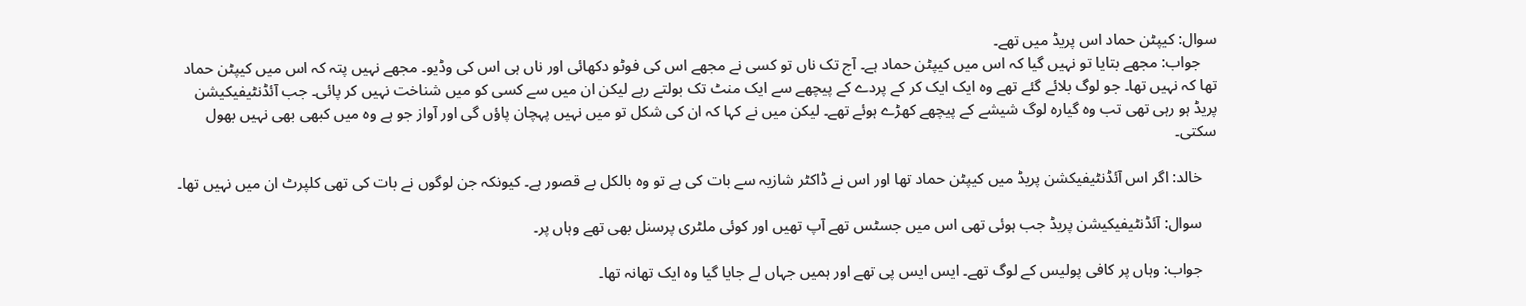سوال: کیپٹن حماد اس پریڈ میں تھے۔
    جواب: مجھے بتایا تو نہیں گیا کہ اس میں کیپٹن حماد ہے۔ آج تک ناں تو کسی نے مجھے اس کی فوٹو دکھائی اور ناں ہی اس کی وڈیو۔ مجھے نہیں پتہ کہ اس میں کیپٹن حماد تھا کہ نہیں تھا۔ جو لوگ بلائے گئے تھے وہ ایک ایک کر کے پردے کے پیچھے سے ایک منٹ تک بولتے رہے لیکن ان میں سے کسی کو میں شناخت نہیں کر پائی۔ جب آئڈنٹیفیکیشن پریڈ ہو رہی تھی تب وہ گیارہ لوگ شیشے کے پیچھے کھڑے ہوئے تھے۔ لیکن میں نے کہا کہ ان کی شکل تو میں نہیں پہچان پاؤں گی اور آواز جو ہے وہ میں کبھی بھی نہیں بھول سکتی۔

    خالد: اگر اس آئڈنٹیفیکشن پریڈ میں کیپٹن حماد تھا اور اس نے ڈاکٹر شازیہ سے بات کی ہے تو وہ بالکل بے قصور ہے۔ کیونکہ جن لوگوں نے بات کی تھی کلپرٹ ان میں نہیں تھا۔

    سوال: آئڈنٹیفیکیشن پریڈ جب ہوئی تھی اس میں جسٹس تھے آپ تھیں اور کوئی ملٹری پرسنل بھی تھے وہاں پر۔

    جواب: وہاں پر کافی پولیس کے لوگ تھے۔ ایس ایس پی تھے اور ہمیں جہاں لے جایا گیا وہ ایک تھانہ تھا۔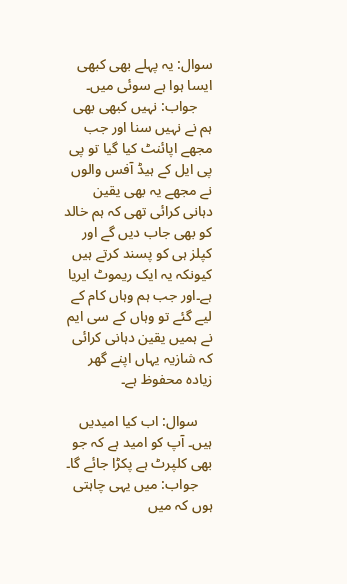سوال: یہ پہلے بھی کبھی ایسا ہوا ہے سوئی میں۔
    جواب: نہیں کبھی بھی ہم نے نہیں سنا اور جب مجھے اپائنٹ کیا گیا تو پی پی ایل کے ہیڈ آفس والوں نے مجھے یہ بھی یقین دہانی کرائی تھی کہ ہم خالد کو بھی جاب دیں گے اور کپلز ہی کو پسند کرتے ہیں کیونکہ یہ ایک ریموٹ ایریا ہے۔اور جب ہم وہاں کام کے لیے گئے تو وہاں کے سی ایم نے ہمیں یقین دہانی کرائی کہ شازیہ یہاں اپنے گھر زیادہ محفوظ ہے۔

    سوال: اب کیا امیدیں ہیں۔ آپ کو امید ہے کہ جو بھی کلپرٹ ہے پکڑا جائے گا۔
    جواب: میں یہی چاہتی ہوں کہ میں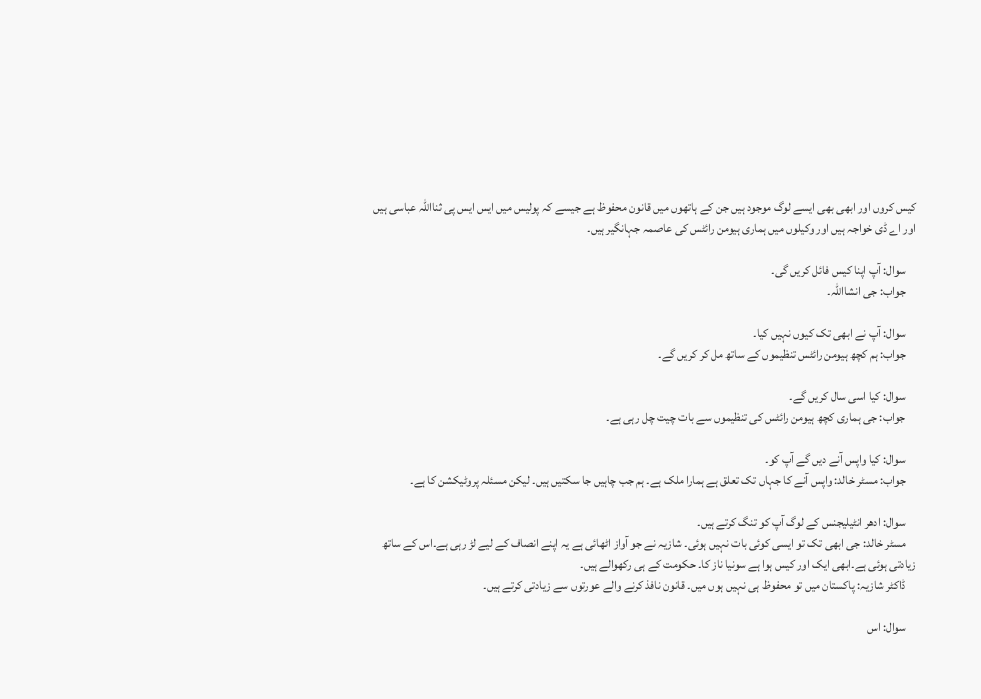کیس کروں اور ابھی بھی ایسے لوگ موجود ہیں جن کے ہاتھوں میں قانون محفوظ ہے جیسے کہ پولیس میں ایس ایس پی ثنااللہ عباسی ہیں اور اے ڈی خواجہ ہیں اور وکیلوں میں ہماری ہیومن رائٹس کی عاصمہ جہانگیر ہیں۔

    سوال: آپ اپنا کیس فائل کریں گی۔
    جواب: جی انشااللہ۔

    سوال: آپ نے ابھی تک کیوں نہیں کیا۔
    جواب: ہم کچھ ہیومن رائٹس تنظیموں کے ساتھ مل کر کریں گے۔

    سوال: کیا اسی سال کریں گے۔
    جواب: جی ہماری کچھ ہیومن رائٹس کی تنظیموں سے بات چیت چل رہی ہے۔

    سوال: کیا واپس آنے دیں گے آپ کو۔
    جواب: مسٹر خالد: واپس آنے کا جہاں تک تعلق ہے ہمارا ملک ہے۔ ہم جب چاہیں جا سکتیں ہیں۔ لیکن مسئلہ پروٹیکشن کا ہے۔

    سوال: ادھر انٹیلیجنس کے لوگ آپ کو تنگ کرتے ہیں۔
    مسٹر خالد: جی ابھی تک تو ایسی کوئی بات نہیں ہوئی۔ شازیہ نے جو آواز اٹھائی ہے یہ اپنے انصاف کے لیے لڑ رہی ہے۔اس کے ساتھ زیادتی ہوئی ہے۔ابھی ایک اور کیس ہوا ہے سونیا ناز کا۔ حکومت کے ہی رکھوالے ہیں۔
    ڈاکٹر شازیہ: پاکستان میں تو محفوظ ہی نہیں ہوں میں۔ قانون نافذ کرنے والے عورتوں سے زیادتی کرتے ہیں۔

    سوال: اس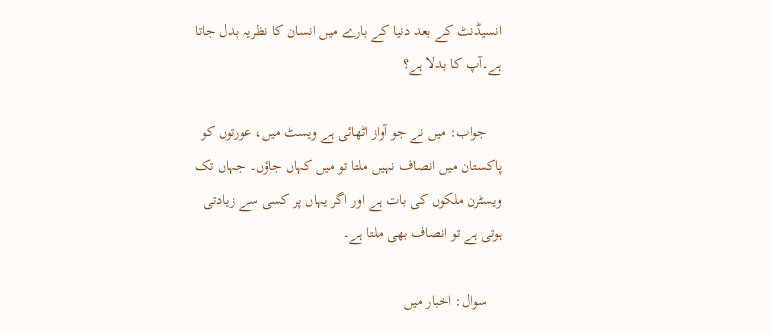انسیڈنٹ کے بعد دنیا کے بارے میں انسان کا نظریہ بدل جاتا ہے۔آپ کا بدلا ہے؟

    جواب: میں نے جو آواز اٹھائی ہے ویسٹ میں، عورتوں کو پاکستان میں انصاف نہیں ملتا تو میں کہاں جاؤں۔ جہاں تک ویسٹرن ملکوں کی بات ہے اور اگر یہاں پر کسی سے زیادتی ہوتی ہے تو انصاف بھی ملتا ہے۔

    سوال: اخبار میں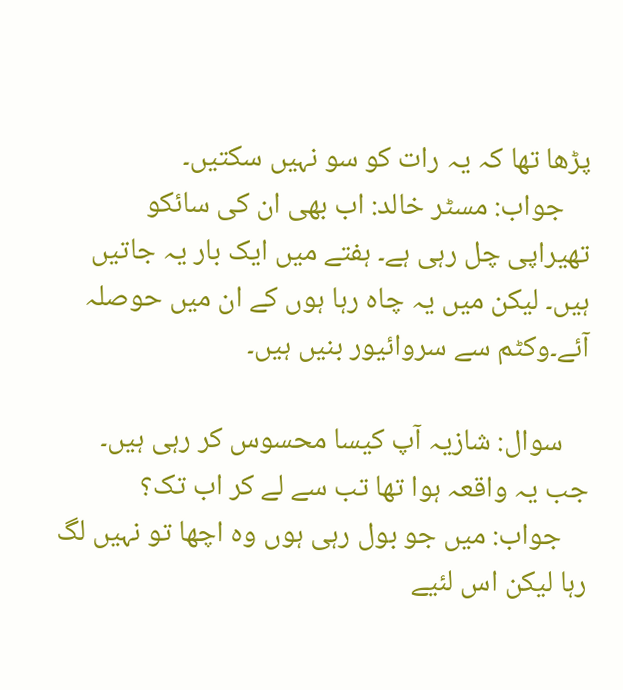پڑھا تھا کہ یہ رات کو سو نہیں سکتیں۔
    جواب: مسٹر خالد: اب بھی ان کی سائکو تھیراپی چل رہی ہے۔ ہفتے میں ایک بار یہ جاتیں ہیں۔ لیکن میں یہ چاہ رہا ہوں کے ان میں حوصلہ آئے۔وکٹم سے سروائیور بنیں ہیں۔

    سوال: شازیہ آپ کیسا محسوس کر رہی ہیں۔ جب یہ واقعہ ہوا تھا تب سے لے کر اب تک؟
    جواب: میں جو بول رہی ہوں وہ اچھا تو نہیں لگ رہا لیکن اس لئیے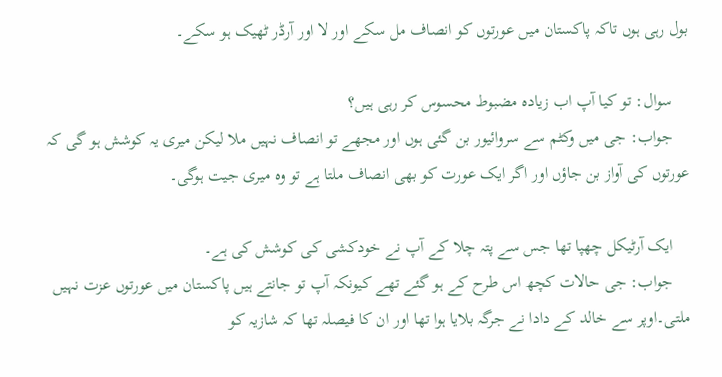بول رہی ہوں تاکہ پاکستان میں عورتوں کو انصاف مل سکے اور لا اور آرڈر ٹھیک ہو سکے۔

    سوال: تو کیا آپ اب زیادہ مضبوط محسوس کر رہی ہیں؟
    جواب: جی میں وکٹم سے سروائیور بن گئی ہوں اور مجھے تو انصاف نہیں ملا لیکن میری یہ کوشش ہو گی کہ عورتوں کی آواز بن جاؤں اور اگر ایک عورت کو بھی انصاف ملتا ہے تو وہ میری جیت ہوگی۔

    ایک آرٹیکل چھپا تھا جس سے پتہ چلا کے آپ نے خودکشی کی کوشش کی ہے۔
    جواب: جی حالات کچھ اس طرح کے ہو گئے تھے کیونکہ آپ تو جانتے ہیں پاکستان میں عورتوں عزت نہیں ملتی۔اوپر سے خالد کے دادا نے جرگہ بلایا ہوا تھا اور ان کا فیصلہ تھا کہ شازیہ کو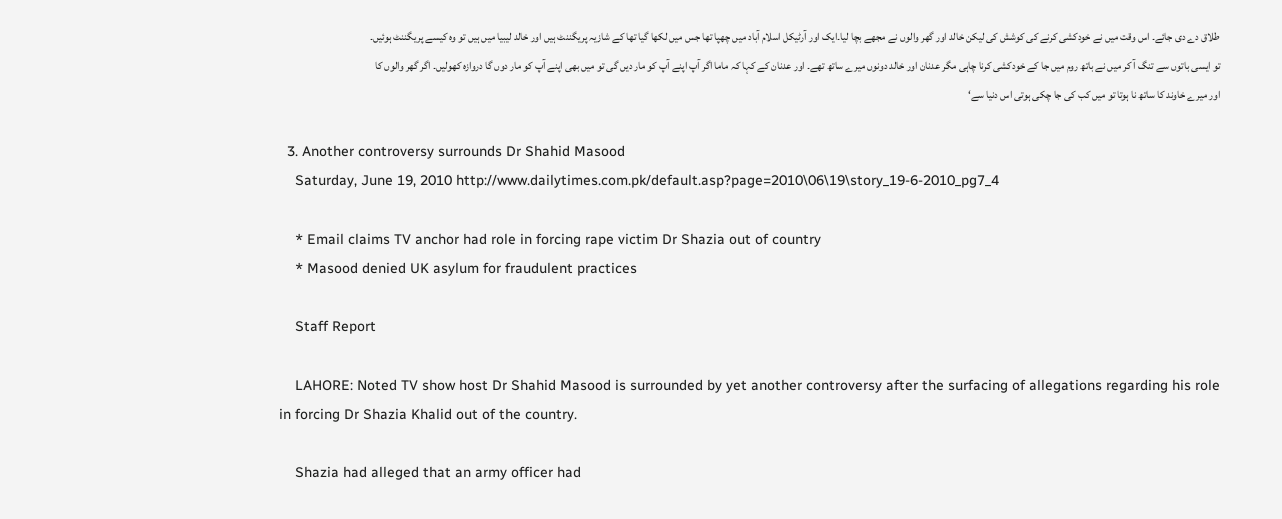طلاق دے دی جائے۔ اس وقت میں نے خودکشی کرنے کی کوشش کی لیکن خالد اور گھر والوں نے مجھے بچا لیا۔ایک اور آرٹیکل اسلام آباد میں چھپا تھا جس میں لکھا گیا تھا کے شازیہ پریگننٹ ہیں اور خالد لیبیا میں ہیں تو وہ کیسے پریگننٹ ہوئیں۔ تو ایسی باتوں سے تنگ آ کر میں نے باتھ روم میں جا کے خودکشی کرنا چاہی مگر عدنان اور خالد دونوں میرے ساتھ تھے۔ اور عدنان کے کہا کہ ماما اگر آپ اپنے آپ کو مار دیں گی تو میں بھی اپنے آپ کو مار دوں گا دروازہ کھولیں۔ اگر گھر والوں کا اور میرے خاوند کا ساتھ نا ہوتا تو میں کب کی جا چکی ہوتی اس دنیا سے‘

  3. Another controversy surrounds Dr Shahid Masood
    Saturday, June 19, 2010 http://www.dailytimes.com.pk/default.asp?page=2010\06\19\story_19-6-2010_pg7_4

    * Email claims TV anchor had role in forcing rape victim Dr Shazia out of country
    * Masood denied UK asylum for fraudulent practices

    Staff Report

    LAHORE: Noted TV show host Dr Shahid Masood is surrounded by yet another controversy after the surfacing of allegations regarding his role in forcing Dr Shazia Khalid out of the country.

    Shazia had alleged that an army officer had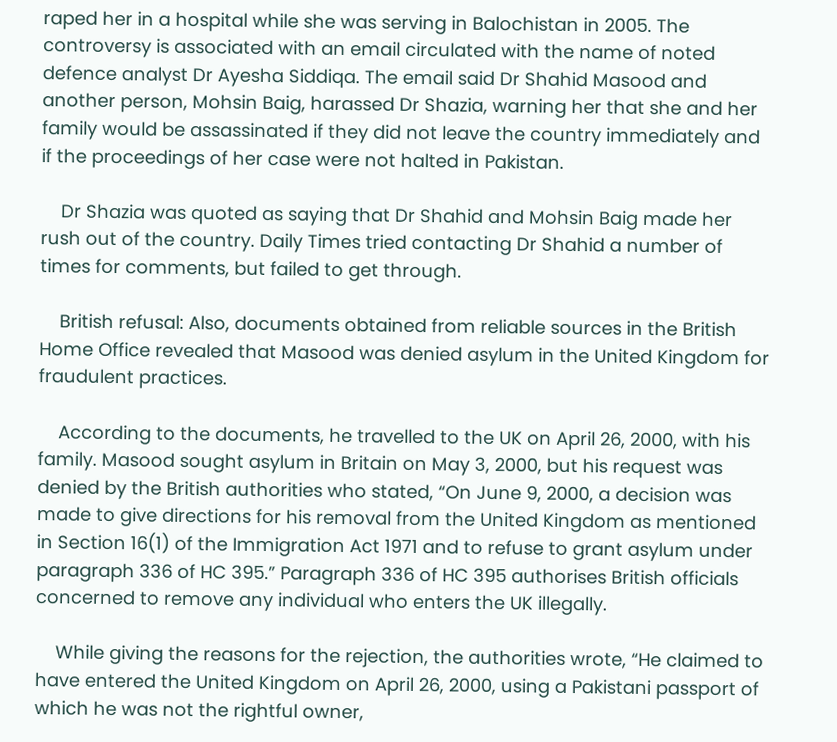raped her in a hospital while she was serving in Balochistan in 2005. The controversy is associated with an email circulated with the name of noted defence analyst Dr Ayesha Siddiqa. The email said Dr Shahid Masood and another person, Mohsin Baig, harassed Dr Shazia, warning her that she and her family would be assassinated if they did not leave the country immediately and if the proceedings of her case were not halted in Pakistan.

    Dr Shazia was quoted as saying that Dr Shahid and Mohsin Baig made her rush out of the country. Daily Times tried contacting Dr Shahid a number of times for comments, but failed to get through.

    British refusal: Also, documents obtained from reliable sources in the British Home Office revealed that Masood was denied asylum in the United Kingdom for fraudulent practices.

    According to the documents, he travelled to the UK on April 26, 2000, with his family. Masood sought asylum in Britain on May 3, 2000, but his request was denied by the British authorities who stated, “On June 9, 2000, a decision was made to give directions for his removal from the United Kingdom as mentioned in Section 16(1) of the Immigration Act 1971 and to refuse to grant asylum under paragraph 336 of HC 395.” Paragraph 336 of HC 395 authorises British officials concerned to remove any individual who enters the UK illegally.

    While giving the reasons for the rejection, the authorities wrote, “He claimed to have entered the United Kingdom on April 26, 2000, using a Pakistani passport of which he was not the rightful owner,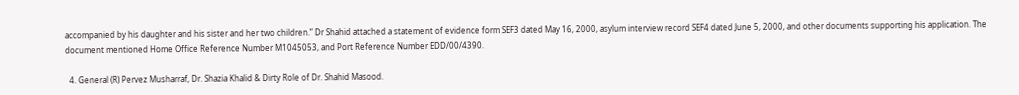accompanied by his daughter and his sister and her two children.” Dr Shahid attached a statement of evidence form SEF3 dated May 16, 2000, asylum interview record SEF4 dated June 5, 2000, and other documents supporting his application. The document mentioned Home Office Reference Number M1045053, and Port Reference Number EDD/00/4390.

  4. General (R) Pervez Musharraf, Dr. Shazia Khalid & Dirty Role of Dr. Shahid Masood.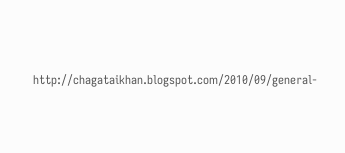http://chagataikhan.blogspot.com/2010/09/general-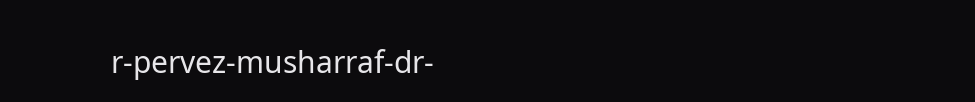r-pervez-musharraf-dr-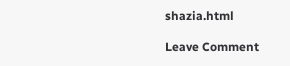shazia.html

Leave Comment